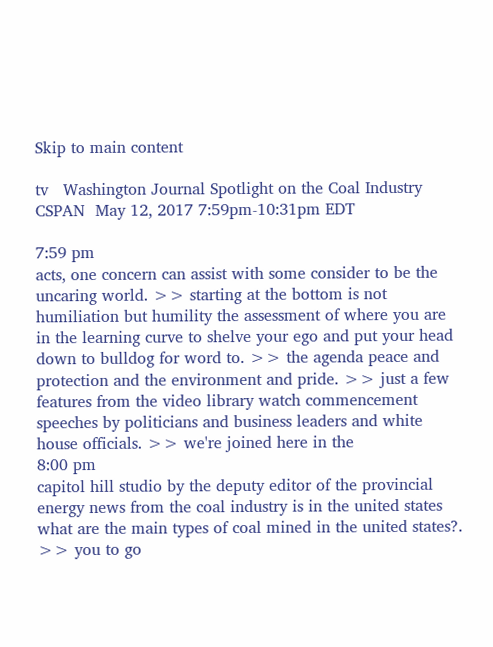Skip to main content

tv   Washington Journal Spotlight on the Coal Industry  CSPAN  May 12, 2017 7:59pm-10:31pm EDT

7:59 pm
acts, one concern can assist with some consider to be the uncaring world. >> starting at the bottom is not humiliation but humility the assessment of where you are in the learning curve to shelve your ego and put your head down to bulldog for word to. >> the agenda peace and protection and the environment and pride. >> just a few features from the video library watch commencement speeches by politicians and business leaders and white house officials. >> we're joined here in the
8:00 pm
capitol hill studio by the deputy editor of the provincial energy news from the coal industry is in the united states what are the main types of coal mined in the united states?. >> you to go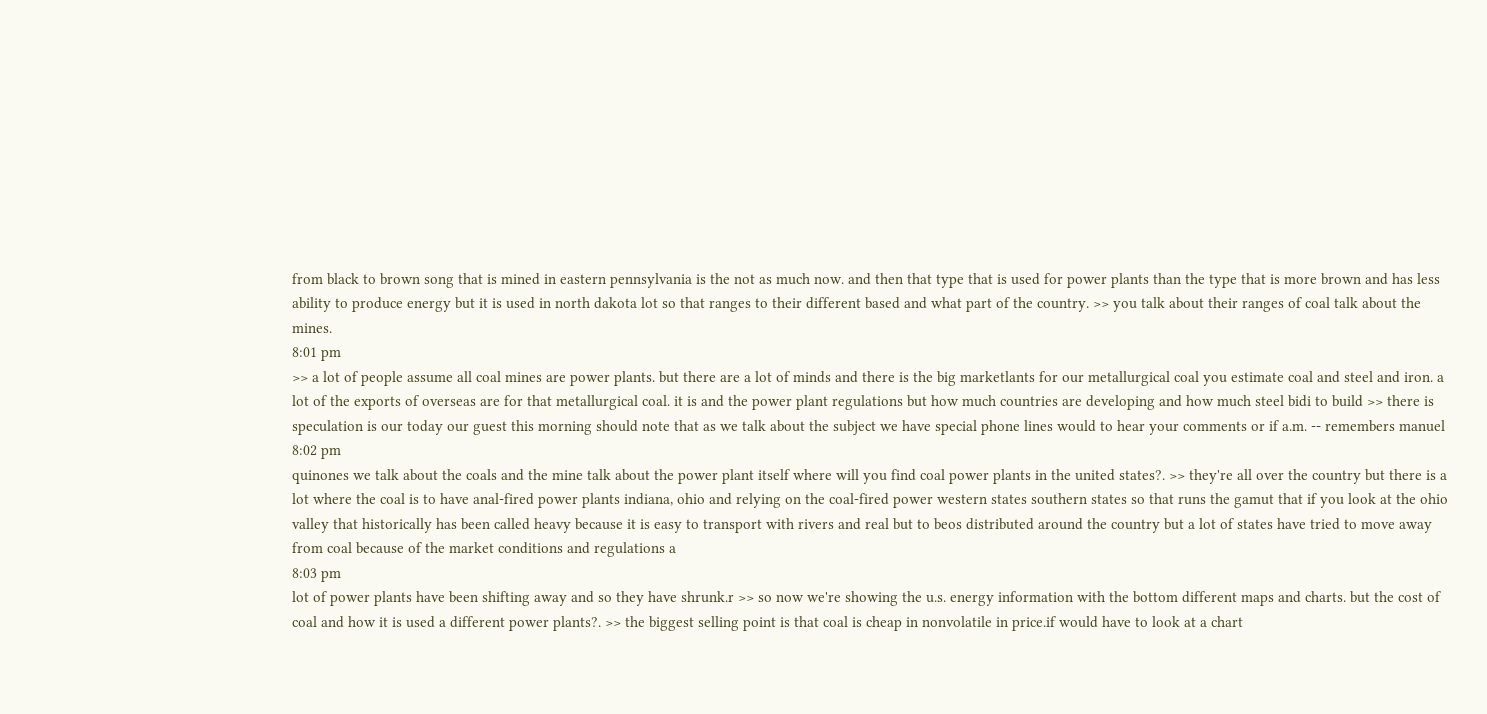from black to brown song that is mined in eastern pennsylvania is the not as much now. and then that type that is used for power plants than the type that is more brown and has less ability to produce energy but it is used in north dakota lot so that ranges to their different based and what part of the country. >> you talk about their ranges of coal talk about the mines.
8:01 pm
>> a lot of people assume all coal mines are power plants. but there are a lot of minds and there is the big marketlants for our metallurgical coal you estimate coal and steel and iron. a lot of the exports of overseas are for that metallurgical coal. it is and the power plant regulations but how much countries are developing and how much steel bidi to build >> there is speculation is our today our guest this morning should note that as we talk about the subject we have special phone lines would to hear your comments or if a.m. -- remembers manuel
8:02 pm
quinones we talk about the coals and the mine talk about the power plant itself where will you find coal power plants in the united states?. >> they're all over the country but there is a lot where the coal is to have anal-fired power plants indiana, ohio and relying on the coal-fired power western states southern states so that runs the gamut that if you look at the ohio valley that historically has been called heavy because it is easy to transport with rivers and real but to beos distributed around the country but a lot of states have tried to move away from coal because of the market conditions and regulations a
8:03 pm
lot of power plants have been shifting away and so they have shrunk.r >> so now we're showing the u.s. energy information with the bottom different maps and charts. but the cost of coal and how it is used a different power plants?. >> the biggest selling point is that coal is cheap in nonvolatile in price.if would have to look at a chart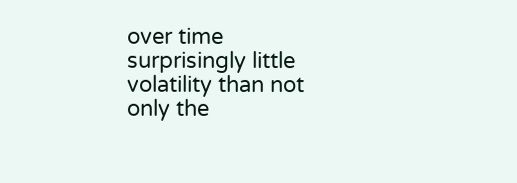over time surprisingly little volatility than not only the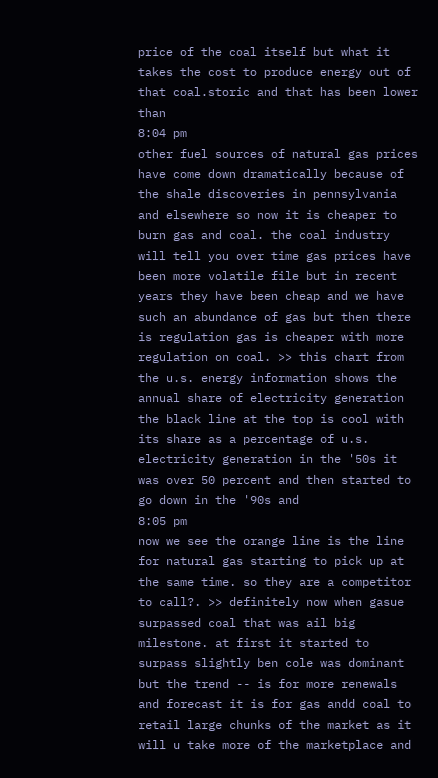price of the coal itself but what it takes the cost to produce energy out of that coal.storic and that has been lower than
8:04 pm
other fuel sources of natural gas prices have come down dramatically because of the shale discoveries in pennsylvania and elsewhere so now it is cheaper to burn gas and coal. the coal industry will tell you over time gas prices have been more volatile file but in recent years they have been cheap and we have such an abundance of gas but then there is regulation gas is cheaper with more regulation on coal. >> this chart from the u.s. energy information shows the annual share of electricity generation the black line at the top is cool with its share as a percentage of u.s. electricity generation in the '50s it was over 50 percent and then started to go down in the '90s and
8:05 pm
now we see the orange line is the line for natural gas starting to pick up at the same time. so they are a competitor to call?. >> definitely now when gasue surpassed coal that was ail big milestone. at first it started to surpass slightly ben cole was dominant but the trend -- is for more renewals and forecast it is for gas andd coal to retail large chunks of the market as it will u take more of the marketplace and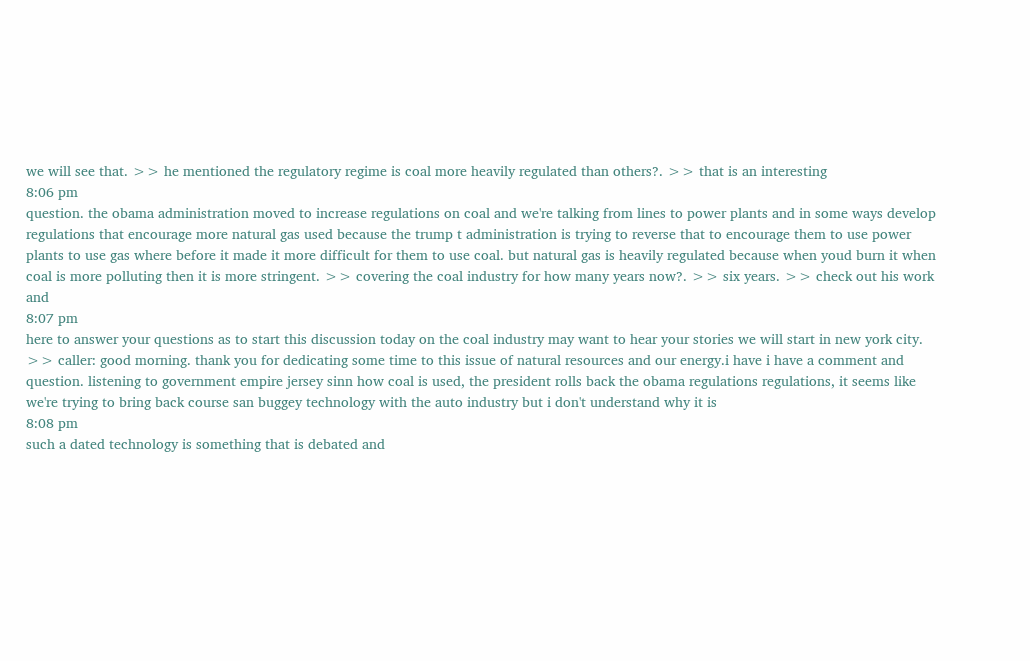we will see that. >> he mentioned the regulatory regime is coal more heavily regulated than others?. >> that is an interesting
8:06 pm
question. the obama administration moved to increase regulations on coal and we're talking from lines to power plants and in some ways develop regulations that encourage more natural gas used because the trump t administration is trying to reverse that to encourage them to use power plants to use gas where before it made it more difficult for them to use coal. but natural gas is heavily regulated because when youd burn it when coal is more polluting then it is more stringent. >> covering the coal industry for how many years now?. >> six years. >> check out his work and
8:07 pm
here to answer your questions as to start this discussion today on the coal industry may want to hear your stories we will start in new york city. >> caller: good morning. thank you for dedicating some time to this issue of natural resources and our energy.i have i have a comment and question. listening to government empire jersey sinn how coal is used, the president rolls back the obama regulations regulations, it seems like we're trying to bring back course san buggey technology with the auto industry but i don't understand why it is
8:08 pm
such a dated technology is something that is debated and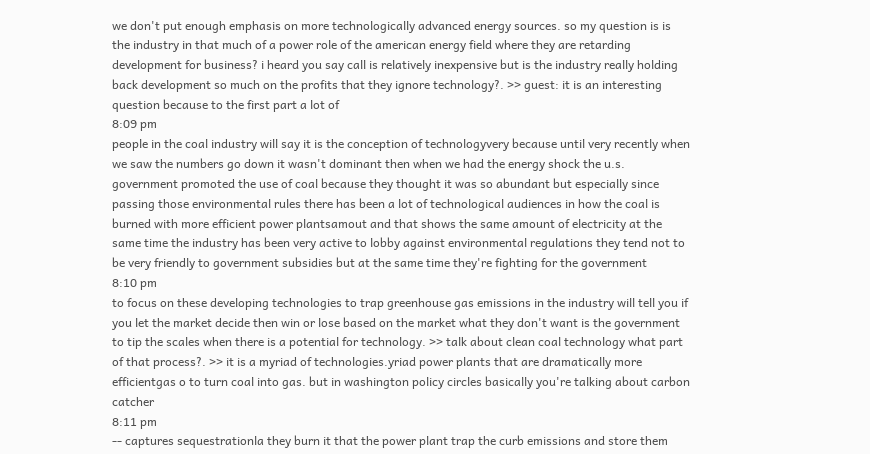we don't put enough emphasis on more technologically advanced energy sources. so my question is is the industry in that much of a power role of the american energy field where they are retarding development for business? i heard you say call is relatively inexpensive but is the industry really holding back development so much on the profits that they ignore technology?. >> guest: it is an interesting question because to the first part a lot of
8:09 pm
people in the coal industry will say it is the conception of technologyvery because until very recently when we saw the numbers go down it wasn't dominant then when we had the energy shock the u.s. government promoted the use of coal because they thought it was so abundant but especially since passing those environmental rules there has been a lot of technological audiences in how the coal is burned with more efficient power plantsamout and that shows the same amount of electricity at the same time the industry has been very active to lobby against environmental regulations they tend not to be very friendly to government subsidies but at the same time they're fighting for the government
8:10 pm
to focus on these developing technologies to trap greenhouse gas emissions in the industry will tell you if you let the market decide then win or lose based on the market what they don't want is the government to tip the scales when there is a potential for technology. >> talk about clean coal technology what part of that process?. >> it is a myriad of technologies.yriad power plants that are dramatically more efficientgas o to turn coal into gas. but in washington policy circles basically you're talking about carbon catcher
8:11 pm
-- captures sequestrationla they burn it that the power plant trap the curb emissions and store them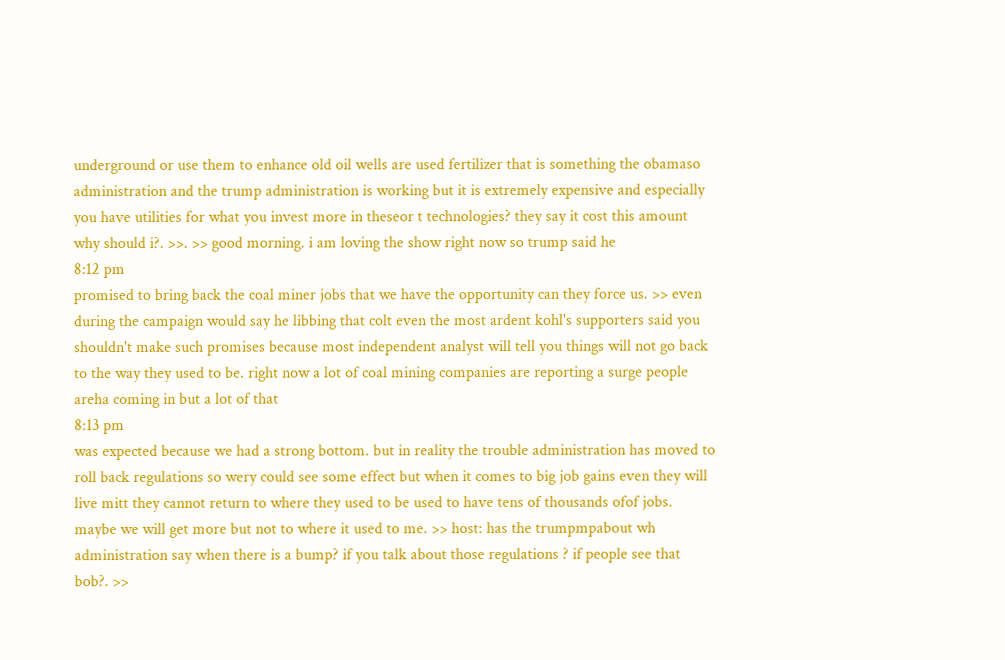underground or use them to enhance old oil wells are used fertilizer that is something the obamaso administration and the trump administration is working but it is extremely expensive and especially you have utilities for what you invest more in theseor t technologies? they say it cost this amount why should i?. >>. >> good morning. i am loving the show right now so trump said he
8:12 pm
promised to bring back the coal miner jobs that we have the opportunity can they force us. >> even during the campaign would say he libbing that colt even the most ardent kohl's supporters said you shouldn't make such promises because most independent analyst will tell you things will not go back to the way they used to be. right now a lot of coal mining companies are reporting a surge people areha coming in but a lot of that
8:13 pm
was expected because we had a strong bottom. but in reality the trouble administration has moved to roll back regulations so wery could see some effect but when it comes to big job gains even they will live mitt they cannot return to where they used to be used to have tens of thousands ofof jobs. maybe we will get more but not to where it used to me. >> host: has the trumpmpabout wh administration say when there is a bump? if you talk about those regulations ? if people see that bob?. >>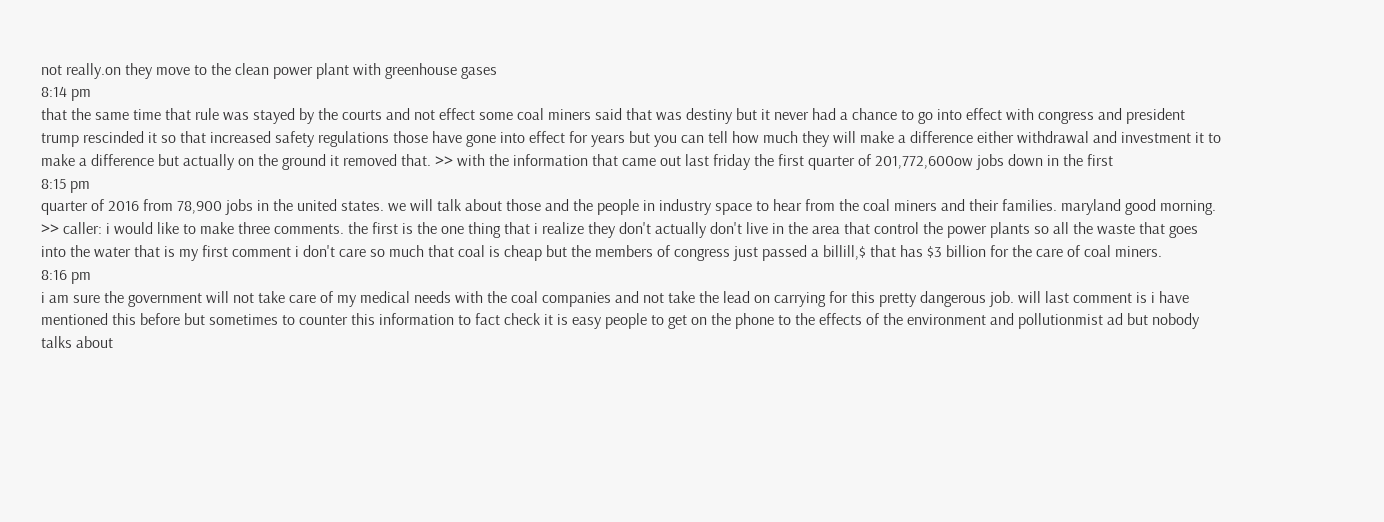not really.on they move to the clean power plant with greenhouse gases
8:14 pm
that the same time that rule was stayed by the courts and not effect some coal miners said that was destiny but it never had a chance to go into effect with congress and president trump rescinded it so that increased safety regulations those have gone into effect for years but you can tell how much they will make a difference either withdrawal and investment it to make a difference but actually on the ground it removed that. >> with the information that came out last friday the first quarter of 201,772,600ow jobs down in the first
8:15 pm
quarter of 2016 from 78,900 jobs in the united states. we will talk about those and the people in industry space to hear from the coal miners and their families. maryland good morning. >> caller: i would like to make three comments. the first is the one thing that i realize they don't actually don't live in the area that control the power plants so all the waste that goes into the water that is my first comment i don't care so much that coal is cheap but the members of congress just passed a billill,$ that has $3 billion for the care of coal miners.
8:16 pm
i am sure the government will not take care of my medical needs with the coal companies and not take the lead on carrying for this pretty dangerous job. will last comment is i have mentioned this before but sometimes to counter this information to fact check it is easy people to get on the phone to the effects of the environment and pollutionmist ad but nobody talks about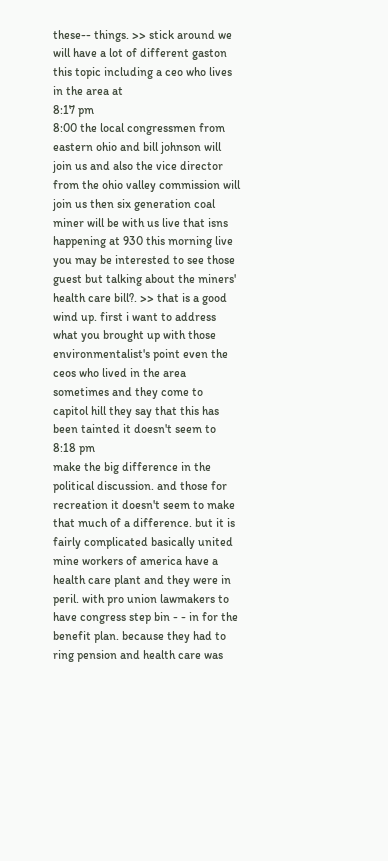these-- things. >> stick around we will have a lot of different gaston this topic including a ceo who lives in the area at
8:17 pm
8:00 the local congressmen from eastern ohio and bill johnson will join us and also the vice director from the ohio valley commission will join us then six generation coal miner will be with us live that isns happening at 930 this morning live you may be interested to see those guest but talking about the miners' health care bill?. >> that is a good wind up. first i want to address what you brought up with those environmentalist's point even the ceos who lived in the area sometimes and they come to capitol hill they say that this has been tainted it doesn't seem to
8:18 pm
make the big difference in the political discussion. and those for recreation it doesn't seem to make that much of a difference. but it is fairly complicated basically united mine workers of america have a health care plant and they were in peril. with pro union lawmakers to have congress step bin - - in for the benefit plan. because they had to ring pension and health care was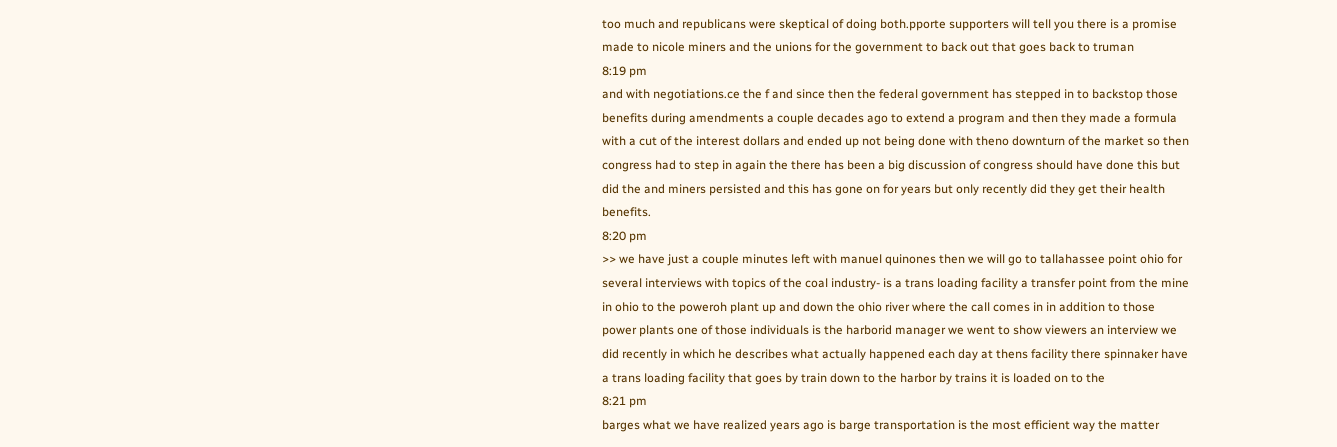too much and republicans were skeptical of doing both.pporte supporters will tell you there is a promise made to nicole miners and the unions for the government to back out that goes back to truman
8:19 pm
and with negotiations.ce the f and since then the federal government has stepped in to backstop those benefits during amendments a couple decades ago to extend a program and then they made a formula with a cut of the interest dollars and ended up not being done with theno downturn of the market so then congress had to step in again the there has been a big discussion of congress should have done this but did the and miners persisted and this has gone on for years but only recently did they get their health benefits.
8:20 pm
>> we have just a couple minutes left with manuel quinones then we will go to tallahassee point ohio for several interviews with topics of the coal industry- is a trans loading facility a transfer point from the mine in ohio to the poweroh plant up and down the ohio river where the call comes in in addition to those power plants one of those individuals is the harborid manager we went to show viewers an interview we did recently in which he describes what actually happened each day at thens facility there spinnaker have a trans loading facility that goes by train down to the harbor by trains it is loaded on to the
8:21 pm
barges what we have realized years ago is barge transportation is the most efficient way the matter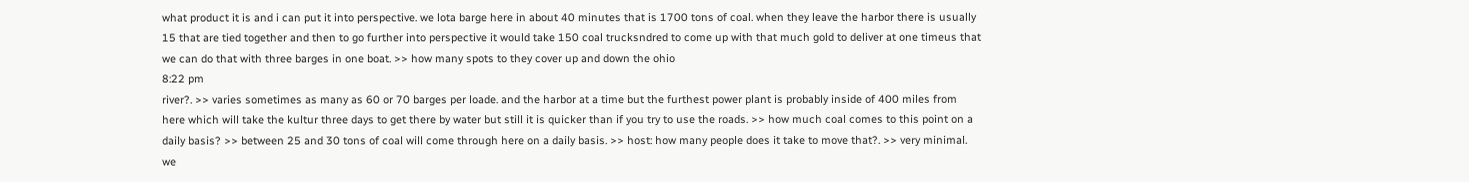what product it is and i can put it into perspective. we lota barge here in about 40 minutes that is 1700 tons of coal. when they leave the harbor there is usually 15 that are tied together and then to go further into perspective it would take 150 coal trucksndred to come up with that much gold to deliver at one timeus that we can do that with three barges in one boat. >> how many spots to they cover up and down the ohio
8:22 pm
river?. >> varies sometimes as many as 60 or 70 barges per loade. and the harbor at a time but the furthest power plant is probably inside of 400 miles from here which will take the kultur three days to get there by water but still it is quicker than if you try to use the roads. >> how much coal comes to this point on a daily basis? >> between 25 and 30 tons of coal will come through here on a daily basis. >> host: how many people does it take to move that?. >> very minimal. we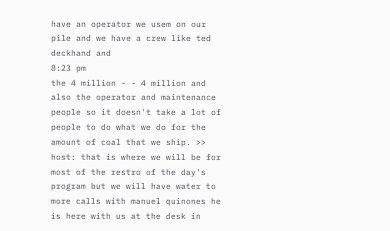have an operator we usem on our pile and we have a crew like ted deckhand and
8:23 pm
the 4 million - - 4 million and also the operator and maintenance people so it doesn't take a lot of people to do what we do for the amount of coal that we ship. >> host: that is where we will be for most of the restro of the day's program but we will have water to more calls with manuel quinones he is here with us at the desk in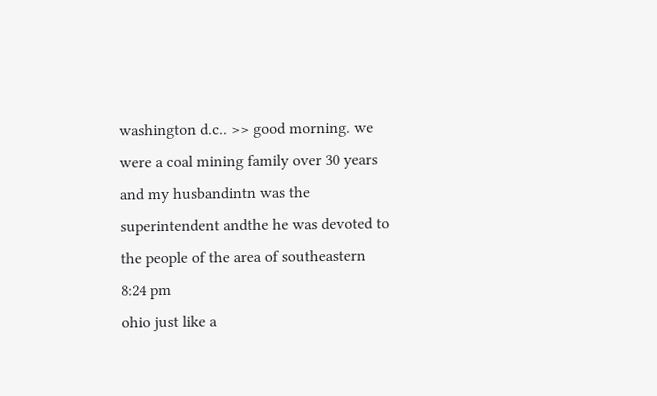washington d.c.. >> good morning. we were a coal mining family over 30 years and my husbandintn was the superintendent andthe he was devoted to the people of the area of southeastern
8:24 pm
ohio just like a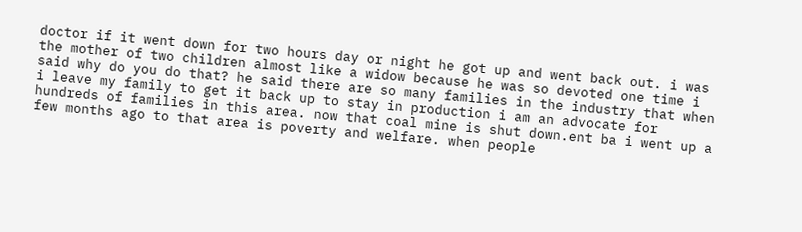doctor if it went down for two hours day or night he got up and went back out. i was the mother of two children almost like a widow because he was so devoted one time i said why do you do that? he said there are so many families in the industry that when i leave my family to get it back up to stay in production i am an advocate for hundreds of families in this area. now that coal mine is shut down.ent ba i went up a few months ago to that area is poverty and welfare. when people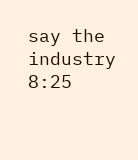say the industry
8:25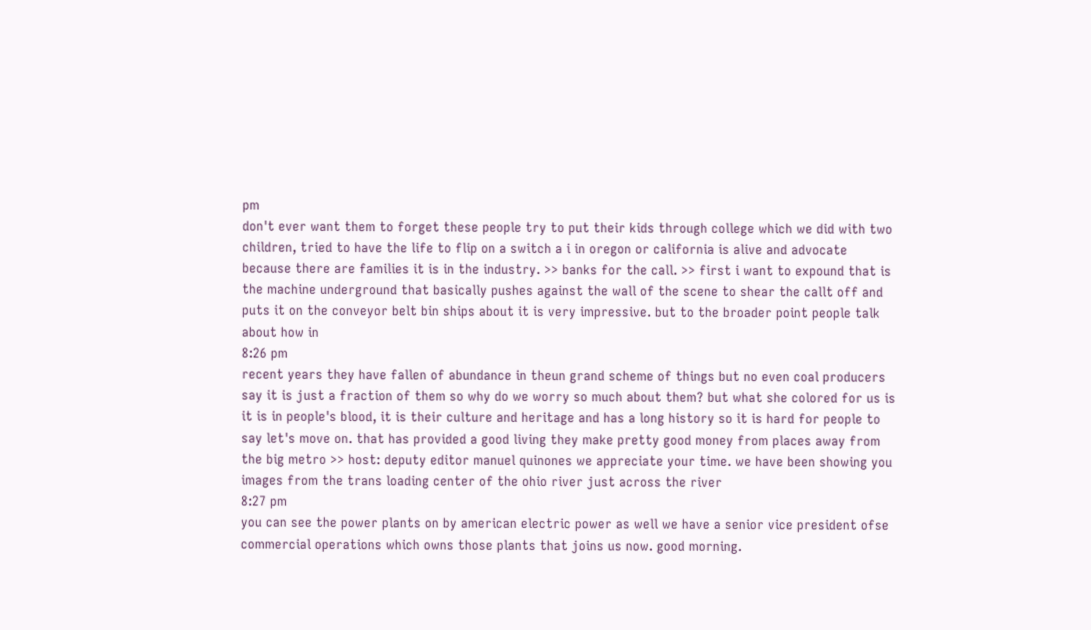pm
don't ever want them to forget these people try to put their kids through college which we did with two children, tried to have the life to flip on a switch a i in oregon or california is alive and advocate because there are families it is in the industry. >> banks for the call. >> first i want to expound that is the machine underground that basically pushes against the wall of the scene to shear the callt off and puts it on the conveyor belt bin ships about it is very impressive. but to the broader point people talk about how in
8:26 pm
recent years they have fallen of abundance in theun grand scheme of things but no even coal producers say it is just a fraction of them so why do we worry so much about them? but what she colored for us is it is in people's blood, it is their culture and heritage and has a long history so it is hard for people to say let's move on. that has provided a good living they make pretty good money from places away from the big metro >> host: deputy editor manuel quinones we appreciate your time. we have been showing you images from the trans loading center of the ohio river just across the river
8:27 pm
you can see the power plants on by american electric power as well we have a senior vice president ofse commercial operations which owns those plants that joins us now. good morning.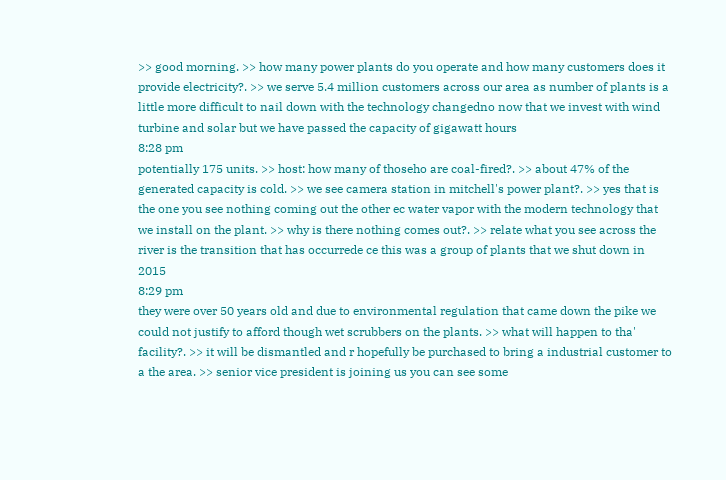>> good morning. >> how many power plants do you operate and how many customers does it provide electricity?. >> we serve 5.4 million customers across our area as number of plants is a little more difficult to nail down with the technology changedno now that we invest with wind turbine and solar but we have passed the capacity of gigawatt hours
8:28 pm
potentially 175 units. >> host: how many of thoseho are coal-fired?. >> about 47% of the generated capacity is cold. >> we see camera station in mitchell's power plant?. >> yes that is the one you see nothing coming out the other ec water vapor with the modern technology that we install on the plant. >> why is there nothing comes out?. >> relate what you see across the river is the transition that has occurrede ce this was a group of plants that we shut down in 2015
8:29 pm
they were over 50 years old and due to environmental regulation that came down the pike we could not justify to afford though wet scrubbers on the plants. >> what will happen to tha' facility?. >> it will be dismantled and r hopefully be purchased to bring a industrial customer to a the area. >> senior vice president is joining us you can see some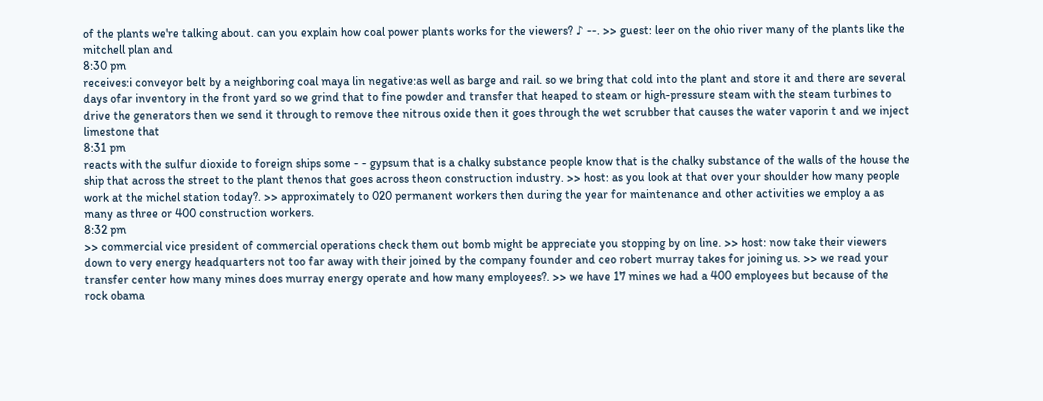of the plants we're talking about. can you explain how coal power plants works for the viewers? ♪ --. >> guest: leer on the ohio river many of the plants like the mitchell plan and
8:30 pm
receives:i conveyor belt by a neighboring coal maya lin negative:as well as barge and rail. so we bring that cold into the plant and store it and there are several days ofar inventory in the front yard so we grind that to fine powder and transfer that heaped to steam or high-pressure steam with the steam turbines to drive the generators then we send it through to remove thee nitrous oxide then it goes through the wet scrubber that causes the water vaporin t and we inject limestone that
8:31 pm
reacts with the sulfur dioxide to foreign ships some - - gypsum that is a chalky substance people know that is the chalky substance of the walls of the house the ship that across the street to the plant thenos that goes across theon construction industry. >> host: as you look at that over your shoulder how many people work at the michel station today?. >> approximately to 020 permanent workers then during the year for maintenance and other activities we employ a as many as three or 400 construction workers.
8:32 pm
>> commercial vice president of commercial operations check them out bomb might be appreciate you stopping by on line. >> host: now take their viewers down to very energy headquarters not too far away with their joined by the company founder and ceo robert murray takes for joining us. >> we read your transfer center how many mines does murray energy operate and how many employees?. >> we have 17 mines we had a 400 employees but because of the rock obama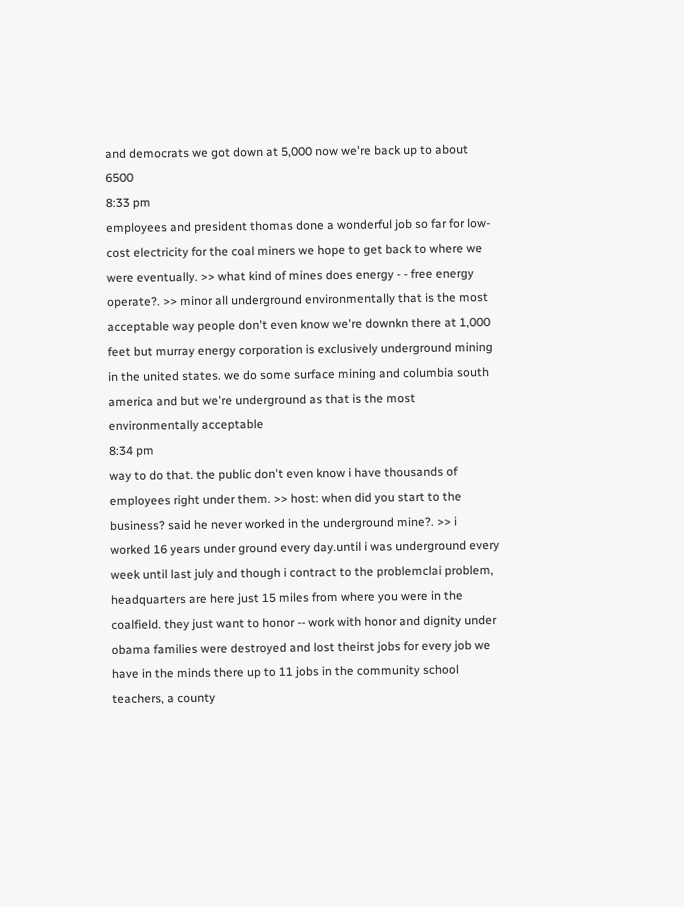and democrats we got down at 5,000 now we're back up to about 6500
8:33 pm
employees and president thomas done a wonderful job so far for low-cost electricity for the coal miners we hope to get back to where we were eventually. >> what kind of mines does energy - - free energy operate?. >> minor all underground environmentally that is the most acceptable way people don't even know we're downkn there at 1,000 feet but murray energy corporation is exclusively underground mining in the united states. we do some surface mining and columbia south america and but we're underground as that is the most environmentally acceptable
8:34 pm
way to do that. the public don't even know i have thousands of employees right under them. >> host: when did you start to the business? said he never worked in the underground mine?. >> i worked 16 years under ground every day.until i was underground every week until last july and though i contract to the problemclai problem, headquarters are here just 15 miles from where you were in the coalfield. they just want to honor -- work with honor and dignity under obama families were destroyed and lost theirst jobs for every job we have in the minds there up to 11 jobs in the community school teachers, a county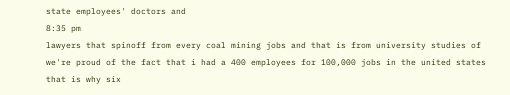state employees' doctors and
8:35 pm
lawyers that spinoff from every coal mining jobs and that is from university studies of we're proud of the fact that i had a 400 employees for 100,000 jobs in the united states that is why six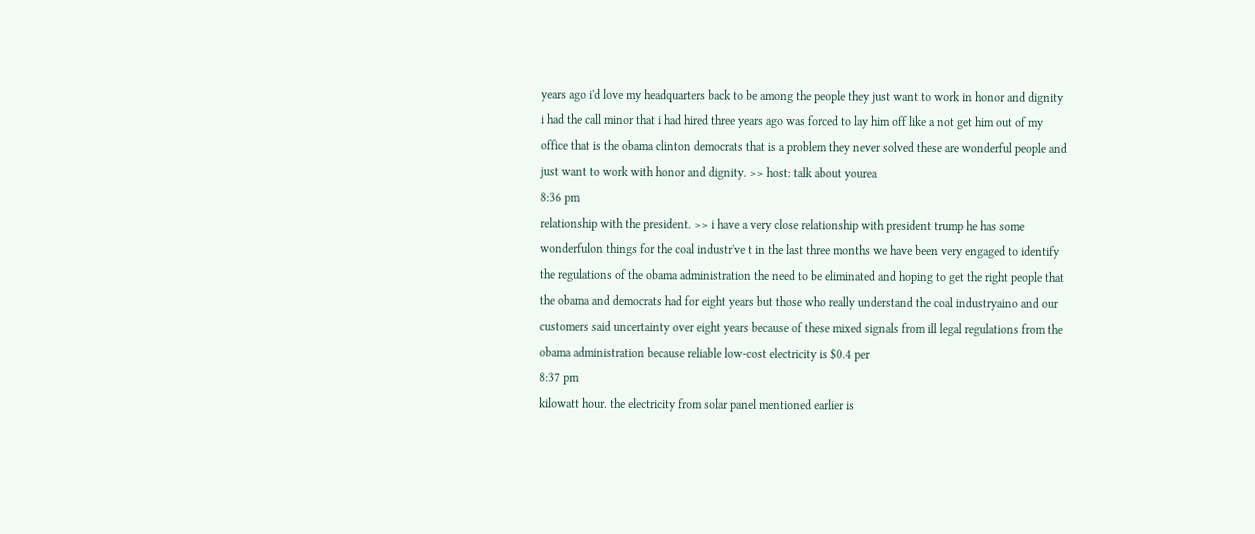years ago i'd love my headquarters back to be among the people they just want to work in honor and dignity i had the call minor that i had hired three years ago was forced to lay him off like a not get him out of my office that is the obama clinton democrats that is a problem they never solved these are wonderful people and just want to work with honor and dignity. >> host: talk about yourea
8:36 pm
relationship with the president. >> i have a very close relationship with president trump he has some wonderfulon things for the coal industr've t in the last three months we have been very engaged to identify the regulations of the obama administration the need to be eliminated and hoping to get the right people that the obama and democrats had for eight years but those who really understand the coal industryaino and our customers said uncertainty over eight years because of these mixed signals from ill legal regulations from the obama administration because reliable low-cost electricity is $0.4 per
8:37 pm
kilowatt hour. the electricity from solar panel mentioned earlier is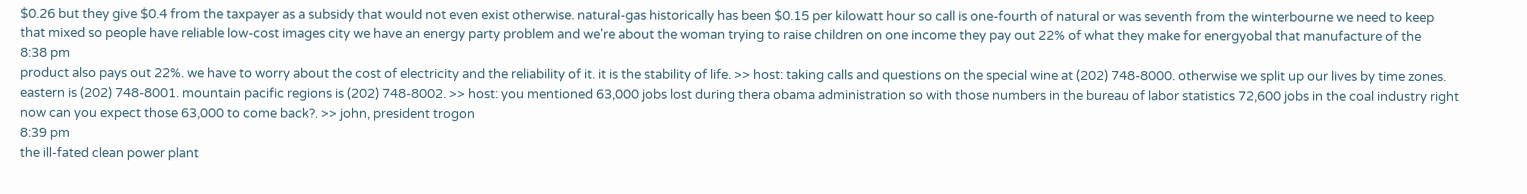$0.26 but they give $0.4 from the taxpayer as a subsidy that would not even exist otherwise. natural-gas historically has been $0.15 per kilowatt hour so call is one-fourth of natural or was seventh from the winterbourne we need to keep that mixed so people have reliable low-cost images city we have an energy party problem and we're about the woman trying to raise children on one income they pay out 22% of what they make for energyobal that manufacture of the
8:38 pm
product also pays out 22%. we have to worry about the cost of electricity and the reliability of it. it is the stability of life. >> host: taking calls and questions on the special wine at (202) 748-8000. otherwise we split up our lives by time zones. eastern is (202) 748-8001. mountain pacific regions is (202) 748-8002. >> host: you mentioned 63,000 jobs lost during thera obama administration so with those numbers in the bureau of labor statistics 72,600 jobs in the coal industry right now can you expect those 63,000 to come back?. >> john, president trogon
8:39 pm
the ill-fated clean power plant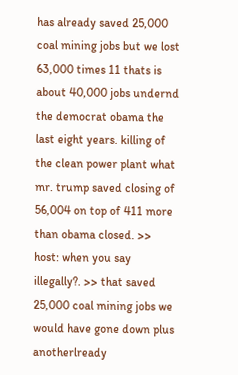has already saved 25,000 coal mining jobs but we lost 63,000 times 11 thats is about 40,000 jobs undernd the democrat obama the last eight years. killing of the clean power plant what mr. trump saved closing of 56,004 on top of 411 more than obama closed. >> host: when you say illegally?. >> that saved 25,000 coal mining jobs we would have gone down plus anotherlready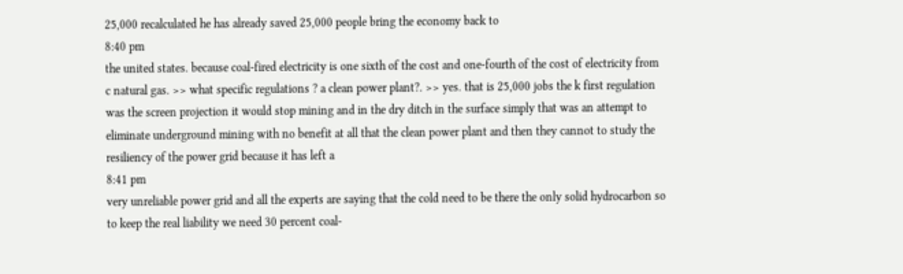25,000 recalculated he has already saved 25,000 people bring the economy back to
8:40 pm
the united states. because coal-fired electricity is one sixth of the cost and one-fourth of the cost of electricity from c natural gas. >> what specific regulations ? a clean power plant?. >> yes. that is 25,000 jobs the k first regulation was the screen projection it would stop mining and in the dry ditch in the surface simply that was an attempt to eliminate underground mining with no benefit at all that the clean power plant and then they cannot to study the resiliency of the power grid because it has left a
8:41 pm
very unreliable power grid and all the experts are saying that the cold need to be there the only solid hydrocarbon so to keep the real liability we need 30 percent coal-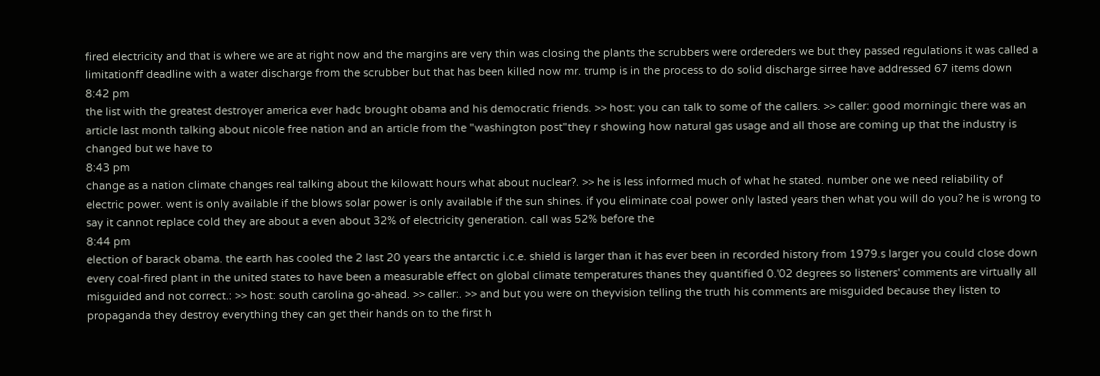fired electricity and that is where we are at right now and the margins are very thin was closing the plants the scrubbers were ordereders we but they passed regulations it was called a limitationff deadline with a water discharge from the scrubber but that has been killed now mr. trump is in the process to do solid discharge sirree have addressed 67 items down
8:42 pm
the list with the greatest destroyer america ever hadc brought obama and his democratic friends. >> host: you can talk to some of the callers. >> caller: good morningic there was an article last month talking about nicole free nation and an article from the "washington post"they r showing how natural gas usage and all those are coming up that the industry is changed but we have to
8:43 pm
change as a nation climate changes real talking about the kilowatt hours what about nuclear?. >> he is less informed much of what he stated. number one we need reliability of electric power. went is only available if the blows solar power is only available if the sun shines. if you eliminate coal power only lasted years then what you will do you? he is wrong to say it cannot replace cold they are about a even about 32% of electricity generation. call was 52% before the
8:44 pm
election of barack obama. the earth has cooled the 2 last 20 years the antarctic i.c.e. shield is larger than it has ever been in recorded history from 1979.s larger you could close down every coal-fired plant in the united states to have been a measurable effect on global climate temperatures thanes they quantified 0.'02 degrees so listeners' comments are virtually all misguided and not correct.: >> host: south carolina go-ahead. >> caller:. >> and but you were on theyvision telling the truth his comments are misguided because they listen to propaganda they destroy everything they can get their hands on to the first h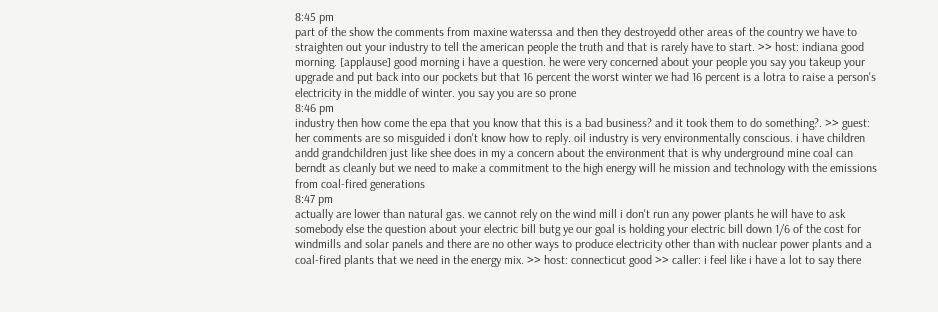8:45 pm
part of the show the comments from maxine waterssa and then they destroyedd other areas of the country we have to straighten out your industry to tell the american people the truth and that is rarely have to start. >> host: indiana good morning. [applause] good morning i have a question. he were very concerned about your people you say you takeup your upgrade and put back into our pockets but that 16 percent the worst winter we had 16 percent is a lotra to raise a person's electricity in the middle of winter. you say you are so prone
8:46 pm
industry then how come the epa that you know that this is a bad business? and it took them to do something?. >> guest: her comments are so misguided i don't know how to reply. oil industry is very environmentally conscious. i have children andd grandchildren just like shee does in my a concern about the environment that is why underground mine coal can berndt as cleanly but we need to make a commitment to the high energy will he mission and technology with the emissions from coal-fired generations
8:47 pm
actually are lower than natural gas. we cannot rely on the wind mill i don't run any power plants he will have to ask somebody else the question about your electric bill butg ye our goal is holding your electric bill down 1/6 of the cost for windmills and solar panels and there are no other ways to produce electricity other than with nuclear power plants and a coal-fired plants that we need in the energy mix. >> host: connecticut good >> caller: i feel like i have a lot to say there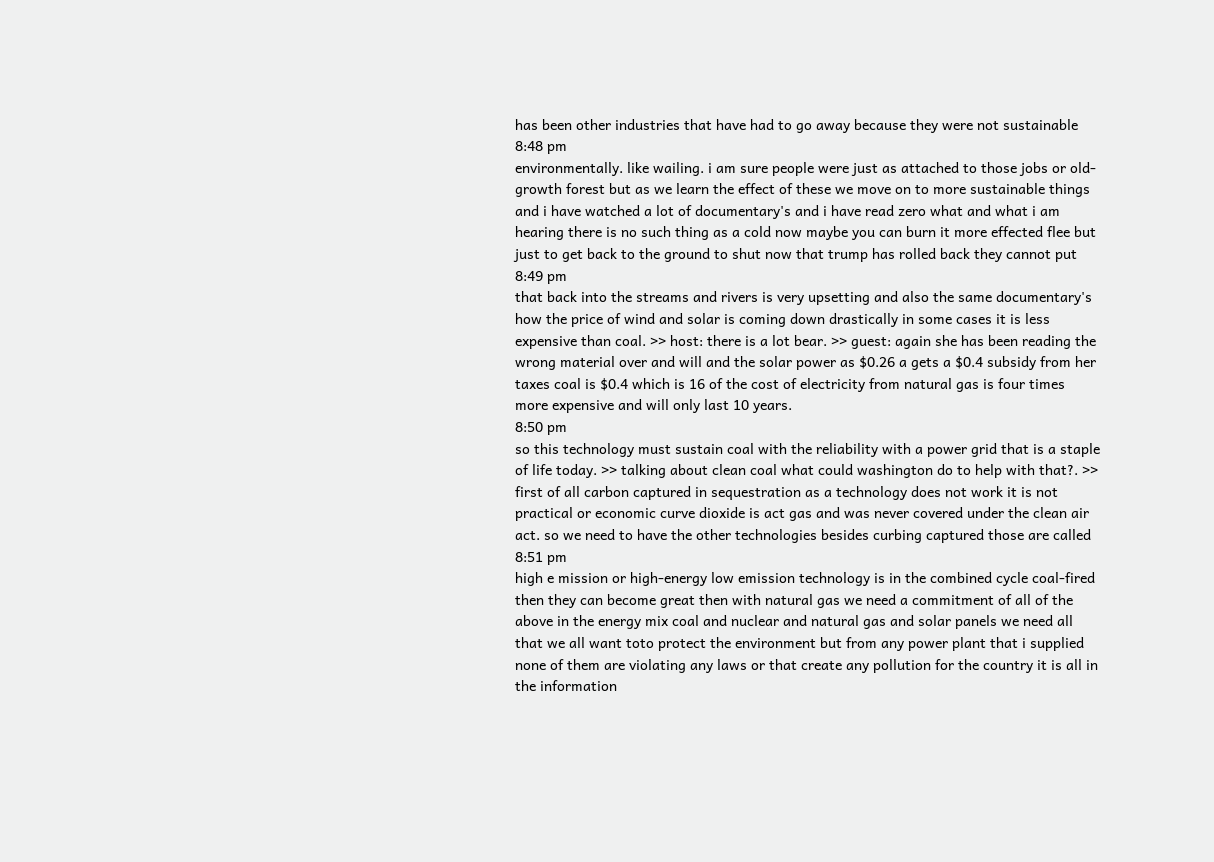has been other industries that have had to go away because they were not sustainable
8:48 pm
environmentally. like wailing. i am sure people were just as attached to those jobs or old-growth forest but as we learn the effect of these we move on to more sustainable things and i have watched a lot of documentary's and i have read zero what and what i am hearing there is no such thing as a cold now maybe you can burn it more effected flee but just to get back to the ground to shut now that trump has rolled back they cannot put
8:49 pm
that back into the streams and rivers is very upsetting and also the same documentary's how the price of wind and solar is coming down drastically in some cases it is less expensive than coal. >> host: there is a lot bear. >> guest: again she has been reading the wrong material over and will and the solar power as $0.26 a gets a $0.4 subsidy from her taxes coal is $0.4 which is 16 of the cost of electricity from natural gas is four times more expensive and will only last 10 years.
8:50 pm
so this technology must sustain coal with the reliability with a power grid that is a staple of life today. >> talking about clean coal what could washington do to help with that?. >> first of all carbon captured in sequestration as a technology does not work it is not practical or economic curve dioxide is act gas and was never covered under the clean air act. so we need to have the other technologies besides curbing captured those are called
8:51 pm
high e mission or high-energy low emission technology is in the combined cycle coal-fired then they can become great then with natural gas we need a commitment of all of the above in the energy mix coal and nuclear and natural gas and solar panels we need all that we all want toto protect the environment but from any power plant that i supplied none of them are violating any laws or that create any pollution for the country it is all in the information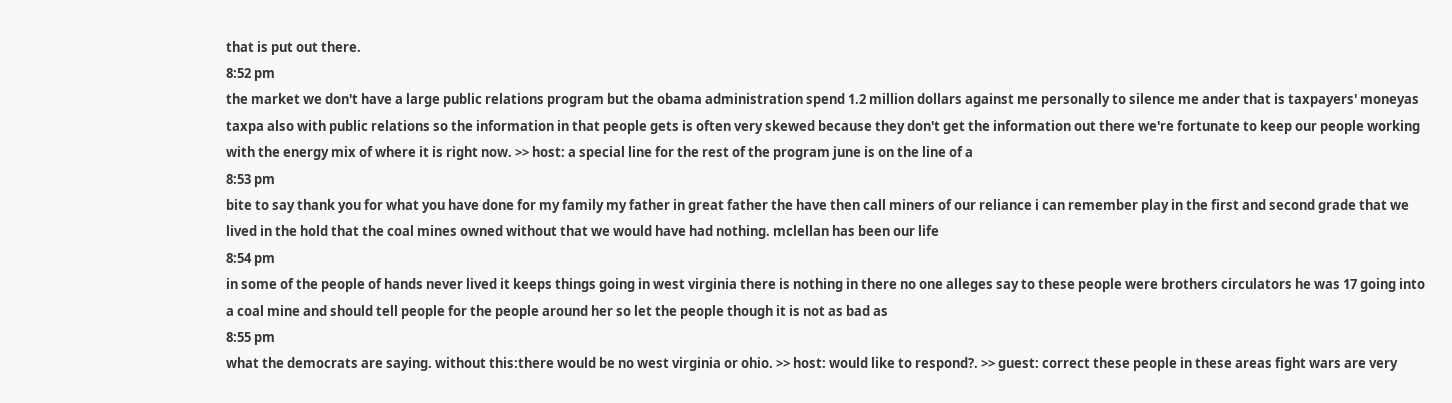that is put out there.
8:52 pm
the market we don't have a large public relations program but the obama administration spend 1.2 million dollars against me personally to silence me ander that is taxpayers' moneyas taxpa also with public relations so the information in that people gets is often very skewed because they don't get the information out there we're fortunate to keep our people working with the energy mix of where it is right now. >> host: a special line for the rest of the program june is on the line of a
8:53 pm
bite to say thank you for what you have done for my family my father in great father the have then call miners of our reliance i can remember play in the first and second grade that we lived in the hold that the coal mines owned without that we would have had nothing. mclellan has been our life
8:54 pm
in some of the people of hands never lived it keeps things going in west virginia there is nothing in there no one alleges say to these people were brothers circulators he was 17 going into a coal mine and should tell people for the people around her so let the people though it is not as bad as
8:55 pm
what the democrats are saying. without this:there would be no west virginia or ohio. >> host: would like to respond?. >> guest: correct these people in these areas fight wars are very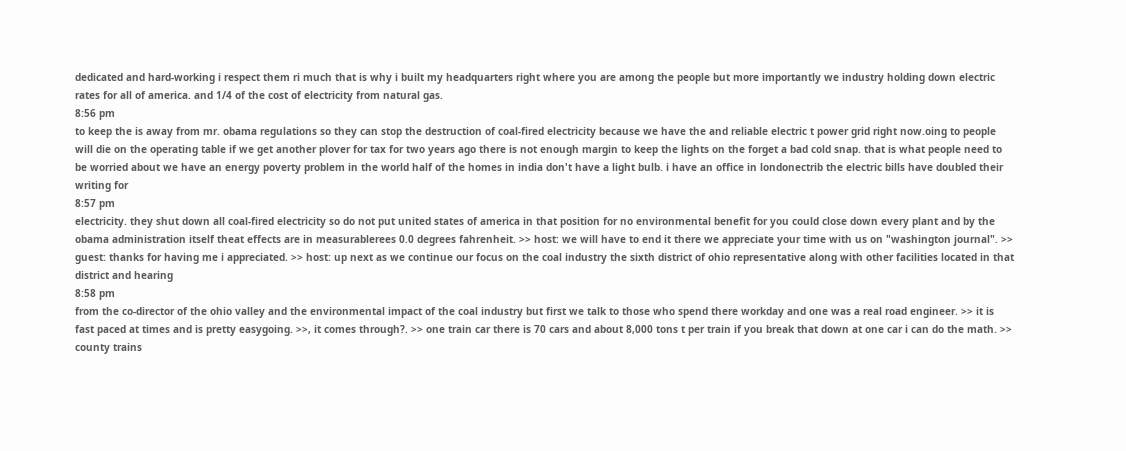dedicated and hard-working i respect them ri much that is why i built my headquarters right where you are among the people but more importantly we industry holding down electric rates for all of america. and 1/4 of the cost of electricity from natural gas.
8:56 pm
to keep the is away from mr. obama regulations so they can stop the destruction of coal-fired electricity because we have the and reliable electric t power grid right now.oing to people will die on the operating table if we get another plover for tax for two years ago there is not enough margin to keep the lights on the forget a bad cold snap. that is what people need to be worried about we have an energy poverty problem in the world half of the homes in india don't have a light bulb. i have an office in londonectrib the electric bills have doubled their writing for
8:57 pm
electricity. they shut down all coal-fired electricity so do not put united states of america in that position for no environmental benefit for you could close down every plant and by the obama administration itself theat effects are in measurablerees 0.0 degrees fahrenheit. >> host: we will have to end it there we appreciate your time with us on "washington journal". >> guest: thanks for having me i appreciated. >> host: up next as we continue our focus on the coal industry the sixth district of ohio representative along with other facilities located in that district and hearing
8:58 pm
from the co-director of the ohio valley and the environmental impact of the coal industry but first we talk to those who spend there workday and one was a real road engineer. >> it is fast paced at times and is pretty easygoing. >>, it comes through?. >> one train car there is 70 cars and about 8,000 tons t per train if you break that down at one car i can do the math. >> county trains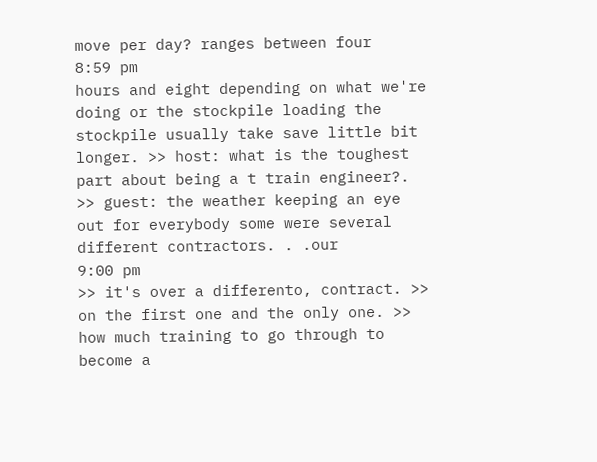move per day? ranges between four
8:59 pm
hours and eight depending on what we're doing or the stockpile loading the stockpile usually take save little bit longer. >> host: what is the toughest part about being a t train engineer?. >> guest: the weather keeping an eye out for everybody some were several different contractors. . .our
9:00 pm
>> it's over a differento, contract. >> on the first one and the only one. >> how much training to go through to become a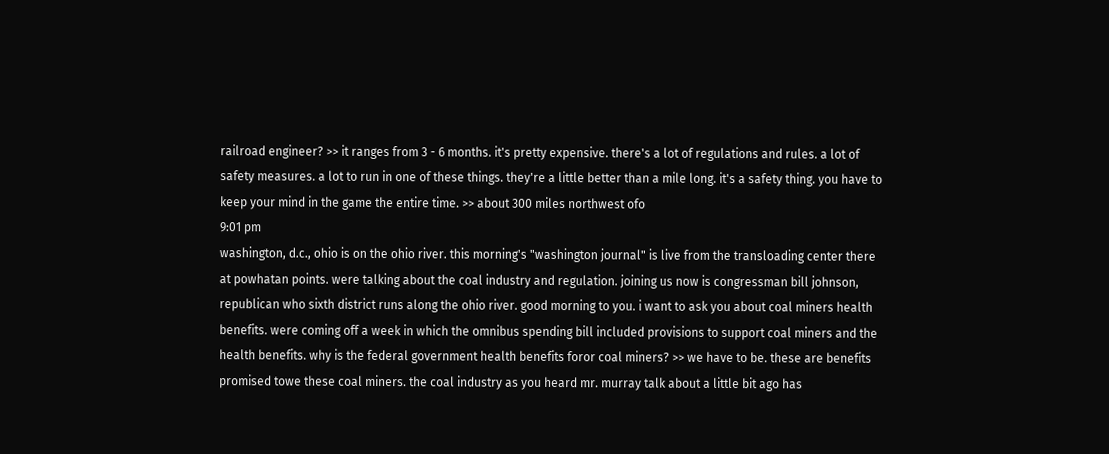railroad engineer? >> it ranges from 3 - 6 months. it's pretty expensive. there's a lot of regulations and rules. a lot of safety measures. a lot to run in one of these things. they're a little better than a mile long. it's a safety thing. you have to keep your mind in the game the entire time. >> about 300 miles northwest ofo
9:01 pm
washington, d.c., ohio is on the ohio river. this morning's "washington journal" is live from the transloading center there at powhatan points. were talking about the coal industry and regulation. joining us now is congressman bill johnson, republican who sixth district runs along the ohio river. good morning to you. i want to ask you about coal miners health benefits. were coming off a week in which the omnibus spending bill included provisions to support coal miners and the health benefits. why is the federal government health benefits foror coal miners? >> we have to be. these are benefits promised towe these coal miners. the coal industry as you heard mr. murray talk about a little bit ago has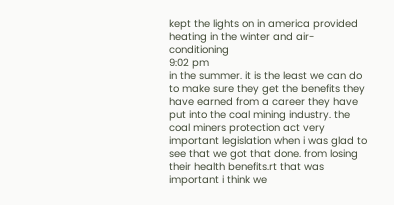kept the lights on in america provided heating in the winter and air-conditioning
9:02 pm
in the summer. it is the least we can do to make sure they get the benefits they have earned from a career they have put into the coal mining industry. the coal miners protection act very important legislation when i was glad to see that we got that done. from losing their health benefits.rt that was important i think we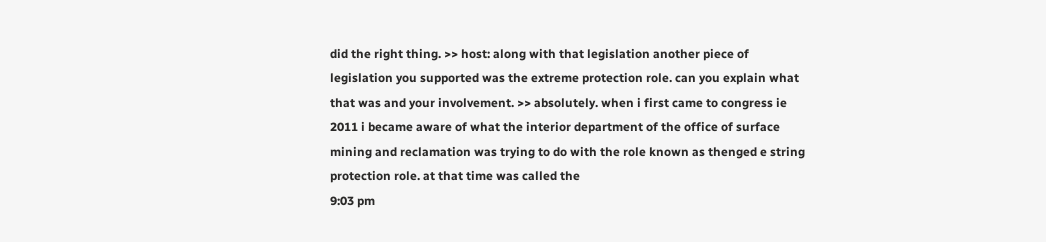did the right thing. >> host: along with that legislation another piece of legislation you supported was the extreme protection role. can you explain what that was and your involvement. >> absolutely. when i first came to congress ie 2011 i became aware of what the interior department of the office of surface mining and reclamation was trying to do with the role known as thenged e string protection role. at that time was called the
9:03 pm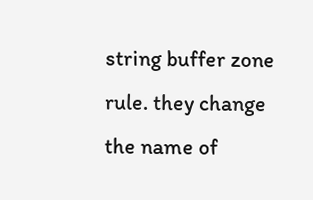string buffer zone rule. they change the name of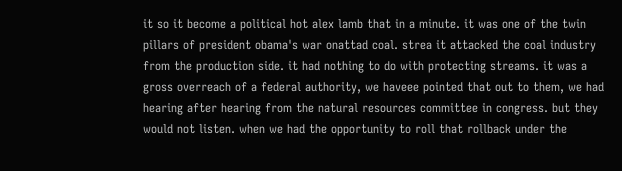it so it become a political hot alex lamb that in a minute. it was one of the twin pillars of president obama's war onattad coal. strea it attacked the coal industry from the production side. it had nothing to do with protecting streams. it was a gross overreach of a federal authority, we haveee pointed that out to them, we had hearing after hearing from the natural resources committee in congress. but they would not listen. when we had the opportunity to roll that rollback under the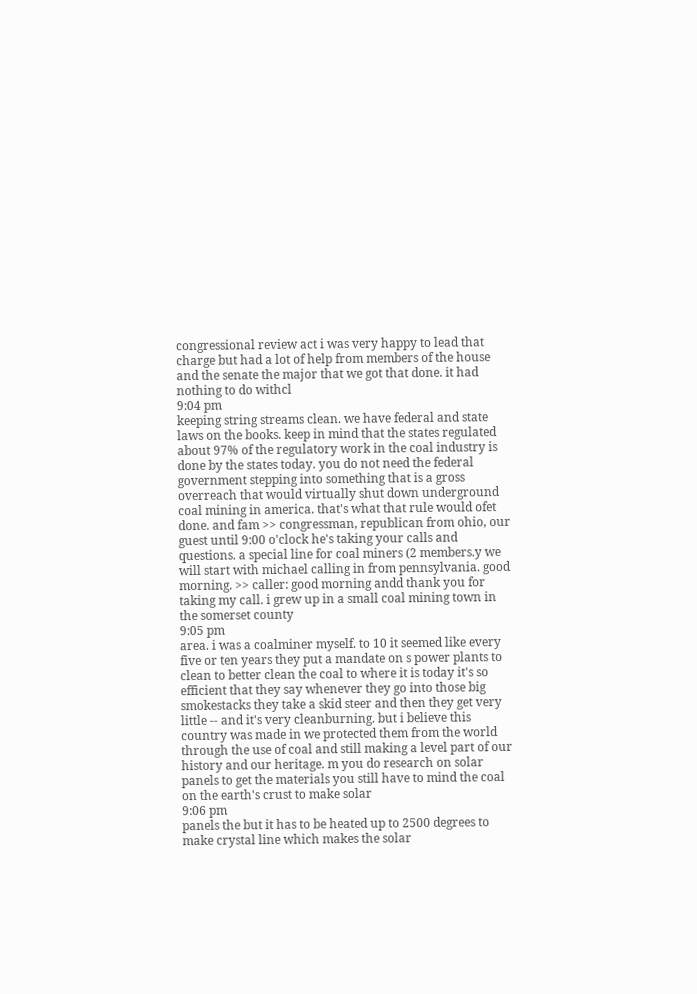congressional review act i was very happy to lead that charge but had a lot of help from members of the house and the senate the major that we got that done. it had nothing to do withcl
9:04 pm
keeping string streams clean. we have federal and state laws on the books. keep in mind that the states regulated about 97% of the regulatory work in the coal industry is done by the states today. you do not need the federal government stepping into something that is a gross overreach that would virtually shut down underground coal mining in america. that's what that rule would ofet done. and fam >> congressman, republican from ohio, our guest until 9:00 o'clock he's taking your calls and questions. a special line for coal miners (2 members.y we will start with michael calling in from pennsylvania. good morning. >> caller: good morning andd thank you for taking my call. i grew up in a small coal mining town in the somerset county
9:05 pm
area. i was a coalminer myself. to 10 it seemed like every five or ten years they put a mandate on s power plants to clean to better clean the coal to where it is today it's so efficient that they say whenever they go into those big smokestacks they take a skid steer and then they get very little -- and it's very cleanburning. but i believe this country was made in we protected them from the world through the use of coal and still making a level part of our history and our heritage. m you do research on solar panels to get the materials you still have to mind the coal on the earth's crust to make solar
9:06 pm
panels the but it has to be heated up to 2500 degrees to make crystal line which makes the solar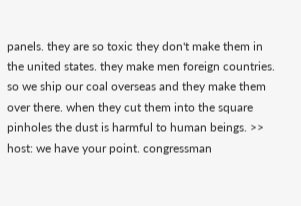panels. they are so toxic they don't make them in the united states. they make men foreign countries. so we ship our coal overseas and they make them over there. when they cut them into the square pinholes the dust is harmful to human beings. >> host: we have your point. congressman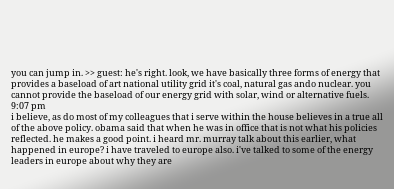you can jump in. >> guest: he's right. look, we have basically three forms of energy that provides a baseload of art national utility grid it's coal, natural gas ando nuclear. you cannot provide the baseload of our energy grid with solar, wind or alternative fuels.
9:07 pm
i believe, as do most of my colleagues that i serve within the house believes in a true all of the above policy. obama said that when he was in office that is not what his policies reflected. he makes a good point. i heard mr. murray talk about this earlier, what happened in europe? i have traveled to europe also. i've talked to some of the energy leaders in europe about why they are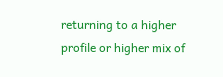returning to a higher profile or higher mix of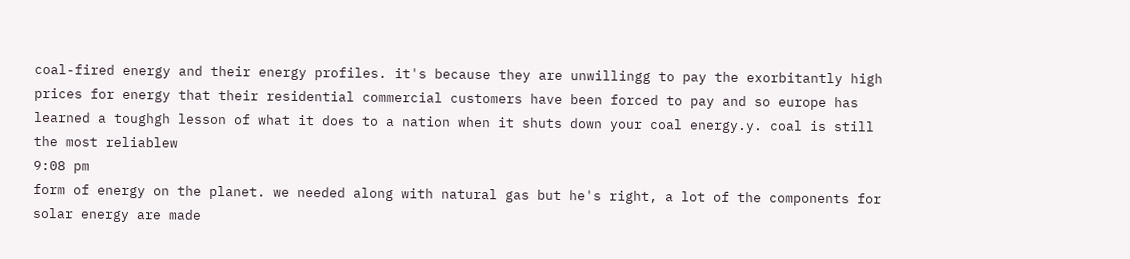coal-fired energy and their energy profiles. it's because they are unwillingg to pay the exorbitantly high prices for energy that their residential commercial customers have been forced to pay and so europe has learned a toughgh lesson of what it does to a nation when it shuts down your coal energy.y. coal is still the most reliablew
9:08 pm
form of energy on the planet. we needed along with natural gas but he's right, a lot of the components for solar energy are made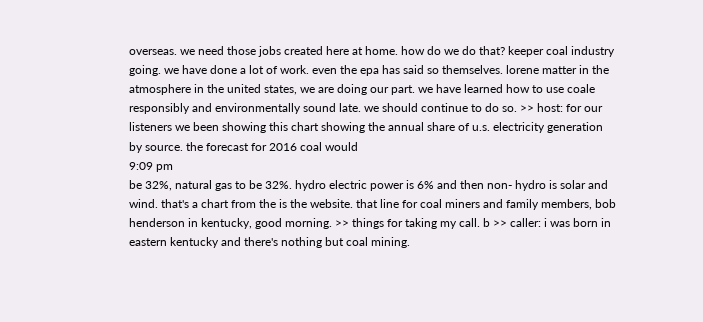overseas. we need those jobs created here at home. how do we do that? keeper coal industry going. we have done a lot of work. even the epa has said so themselves. lorene matter in the atmosphere in the united states, we are doing our part. we have learned how to use coale responsibly and environmentally sound late. we should continue to do so. >> host: for our listeners we been showing this chart showing the annual share of u.s. electricity generation by source. the forecast for 2016 coal would
9:09 pm
be 32%, natural gas to be 32%. hydro electric power is 6% and then non- hydro is solar and wind. that's a chart from the is the website. that line for coal miners and family members, bob henderson in kentucky, good morning. >> things for taking my call. b >> caller: i was born in eastern kentucky and there's nothing but coal mining.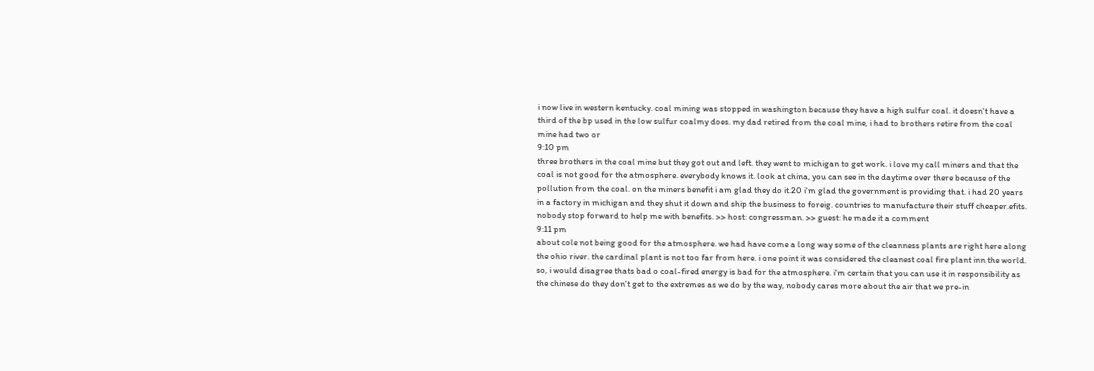i now live in western kentucky. coal mining was stopped in washington because they have a high sulfur coal. it doesn't have a third of the bp used in the low sulfur coalmy does. my dad retired from the coal mine, i had to brothers retire from the coal mine had two or
9:10 pm
three brothers in the coal mine but they got out and left. they went to michigan to get work. i love my call miners and that the coal is not good for the atmosphere. everybody knows it. look at china, you can see in the daytime over there because of the pollution from the coal. on the miners benefit i am glad they do it.20 i'm glad the government is providing that. i had 20 years in a factory in michigan and they shut it down and ship the business to foreig. countries to manufacture their stuff cheaper.efits. nobody stop forward to help me with benefits. >> host: congressman. >> guest: he made it a comment
9:11 pm
about cole not being good for the atmosphere. we had have come a long way some of the cleanness plants are right here along the ohio river. the cardinal plant is not too far from here. i one point it was considered the cleanest coal fire plant inn the world. so, i would disagree thats bad o coal-fired energy is bad for the atmosphere. i'm certain that you can use it in responsibility as the chinese do they don't get to the extremes as we do by the way, nobody cares more about the air that we pre-in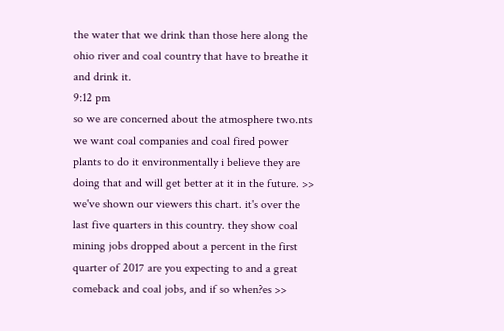the water that we drink than those here along the ohio river and coal country that have to breathe it and drink it.
9:12 pm
so we are concerned about the atmosphere two.nts we want coal companies and coal fired power plants to do it environmentally i believe they are doing that and will get better at it in the future. >> we've shown our viewers this chart. it's over the last five quarters in this country. they show coal mining jobs dropped about a percent in the first quarter of 2017 are you expecting to and a great comeback and coal jobs, and if so when?es >>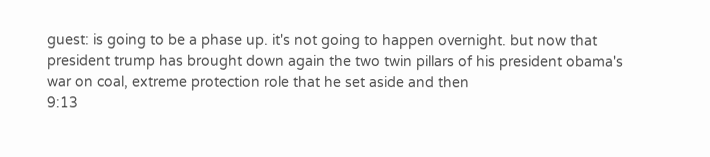guest: is going to be a phase up. it's not going to happen overnight. but now that president trump has brought down again the two twin pillars of his president obama's war on coal, extreme protection role that he set aside and then
9:13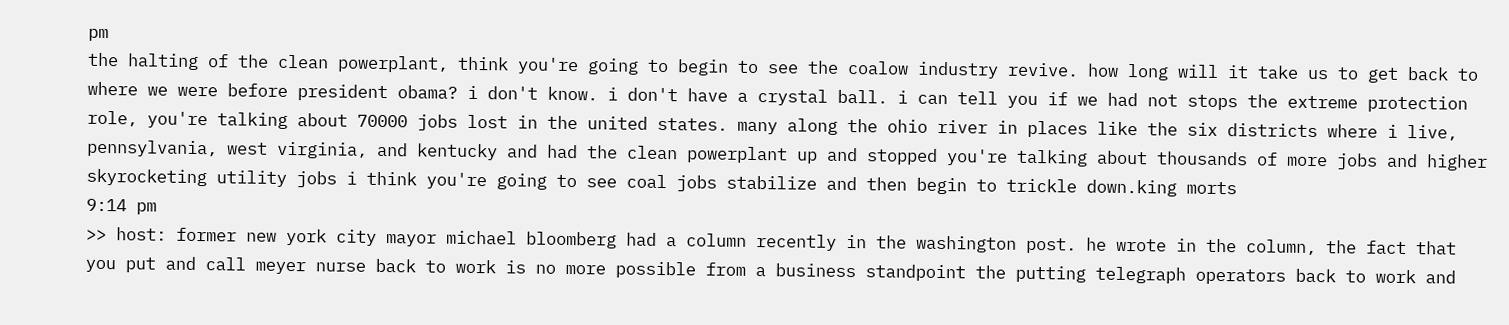pm
the halting of the clean powerplant, think you're going to begin to see the coalow industry revive. how long will it take us to get back to where we were before president obama? i don't know. i don't have a crystal ball. i can tell you if we had not stops the extreme protection role, you're talking about 70000 jobs lost in the united states. many along the ohio river in places like the six districts where i live, pennsylvania, west virginia, and kentucky and had the clean powerplant up and stopped you're talking about thousands of more jobs and higher skyrocketing utility jobs i think you're going to see coal jobs stabilize and then begin to trickle down.king morts
9:14 pm
>> host: former new york city mayor michael bloomberg had a column recently in the washington post. he wrote in the column, the fact that you put and call meyer nurse back to work is no more possible from a business standpoint the putting telegraph operators back to work and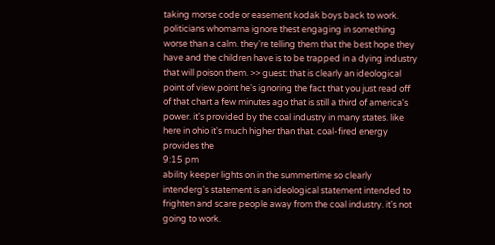taking morse code or easement kodak boys back to work. politicians whomama ignore thest engaging in something worse than a calm. they're telling them that the best hope they have and the children have is to be trapped in a dying industry that will poison them. >> guest: that is clearly an ideological point of view.point he's ignoring the fact that you just read off of that chart a few minutes ago that is still a third of america's power. it's provided by the coal industry in many states. like here in ohio it's much higher than that. coal-fired energy provides the
9:15 pm
ability keeper lights on in the summertime so clearly intenderg's statement is an ideological statement intended to frighten and scare people away from the coal industry. it's not going to work.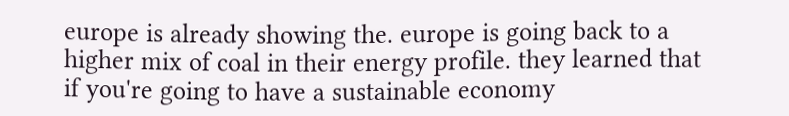europe is already showing the. europe is going back to a higher mix of coal in their energy profile. they learned that if you're going to have a sustainable economy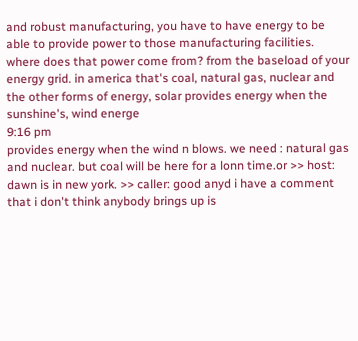and robust manufacturing, you have to have energy to be able to provide power to those manufacturing facilities. where does that power come from? from the baseload of your energy grid. in america that's coal, natural gas, nuclear and the other forms of energy, solar provides energy when the sunshine's, wind energe
9:16 pm
provides energy when the wind n blows. we need : natural gas and nuclear. but coal will be here for a lonn time.or >> host: dawn is in new york. >> caller: good anyd i have a comment that i don't think anybody brings up is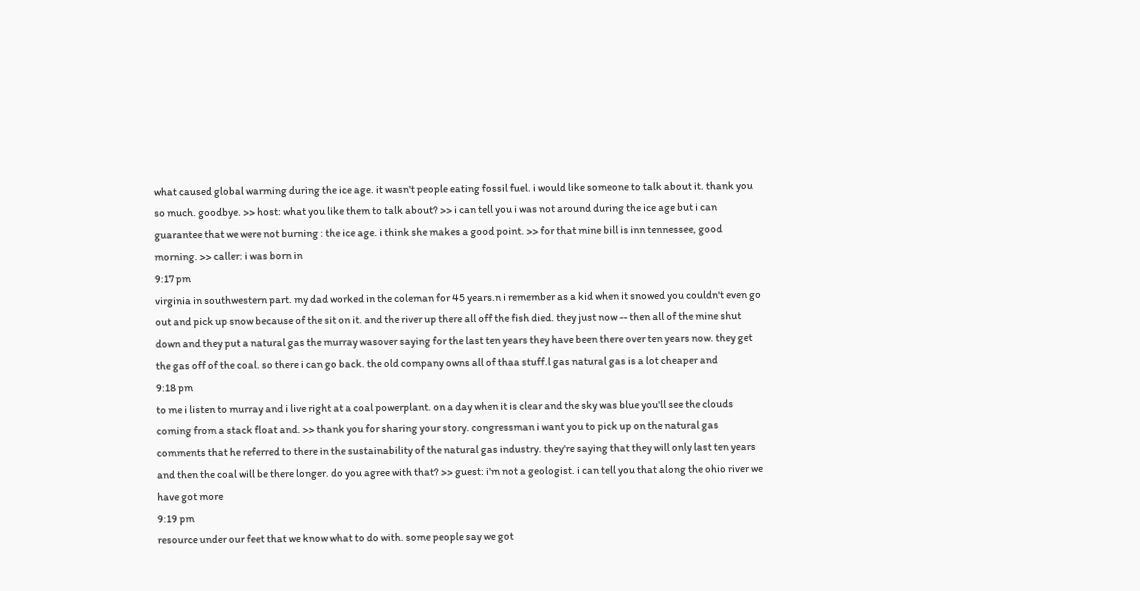what caused global warming during the ice age. it wasn't people eating fossil fuel. i would like someone to talk about it. thank you so much. goodbye. >> host: what you like them to talk about? >> i can tell you i was not around during the ice age but i can guarantee that we were not burning : the ice age. i think she makes a good point. >> for that mine bill is inn tennessee, good morning. >> caller: i was born in
9:17 pm
virginia in southwestern part. my dad worked in the coleman for 45 years.n i remember as a kid when it snowed you couldn't even go out and pick up snow because of the sit on it. and the river up there all off the fish died. they just now -- then all of the mine shut down and they put a natural gas the murray wasover saying for the last ten years they have been there over ten years now. they get the gas off of the coal. so there i can go back. the old company owns all of thaa stuff.l gas natural gas is a lot cheaper and
9:18 pm
to me i listen to murray and i live right at a coal powerplant. on a day when it is clear and the sky was blue you'll see the clouds coming from a stack float and. >> thank you for sharing your story. congressman i want you to pick up on the natural gas comments that he referred to there in the sustainability of the natural gas industry. they're saying that they will only last ten years and then the coal will be there longer. do you agree with that? >> guest: i'm not a geologist. i can tell you that along the ohio river we have got more
9:19 pm
resource under our feet that we know what to do with. some people say we got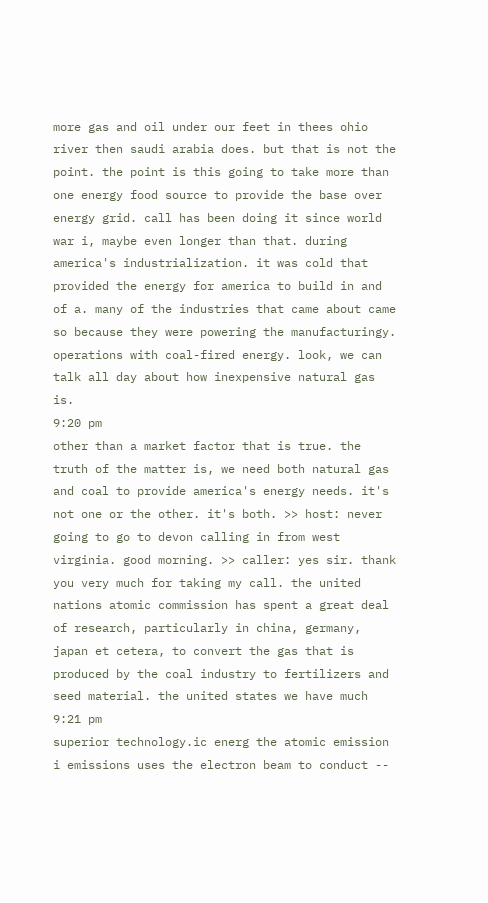more gas and oil under our feet in thees ohio river then saudi arabia does. but that is not the point. the point is this going to take more than one energy food source to provide the base over energy grid. call has been doing it since world war i, maybe even longer than that. during america's industrialization. it was cold that provided the energy for america to build in and of a. many of the industries that came about came so because they were powering the manufacturingy. operations with coal-fired energy. look, we can talk all day about how inexpensive natural gas is.
9:20 pm
other than a market factor that is true. the truth of the matter is, we need both natural gas and coal to provide america's energy needs. it's not one or the other. it's both. >> host: never going to go to devon calling in from west virginia. good morning. >> caller: yes sir. thank you very much for taking my call. the united nations atomic commission has spent a great deal of research, particularly in china, germany, japan et cetera, to convert the gas that is produced by the coal industry to fertilizers and seed material. the united states we have much
9:21 pm
superior technology.ic energ the atomic emission i emissions uses the electron beam to conduct --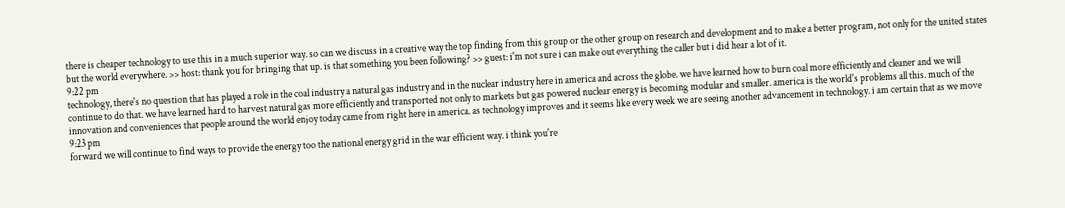there is cheaper technology to use this in a much superior way. so can we discuss in a creative way the top finding from this group or the other group on research and development and to make a better program, not only for the united states but the world everywhere. >> host: thank you for bringing that up. is that something you been following? >> guest: i'm not sure i can make out everything the caller but i did hear a lot of it.
9:22 pm
technology, there's no question that has played a role in the coal industry a natural gas industry and in the nuclear industry here in america and across the globe. we have learned how to burn coal more efficiently and cleaner and we will continue to do that. we have learned hard to harvest natural gas more efficiently and transported not only to markets but gas powered nuclear energy is becoming modular and smaller. america is the world's problems all this. much of the innovation and conveniences that people around the world enjoy today came from right here in america. as technology improves and it seems like every week we are seeing another advancement in technology. i am certain that as we move
9:23 pm
forward we will continue to find ways to provide the energy too the national energy grid in the war efficient way. i think you're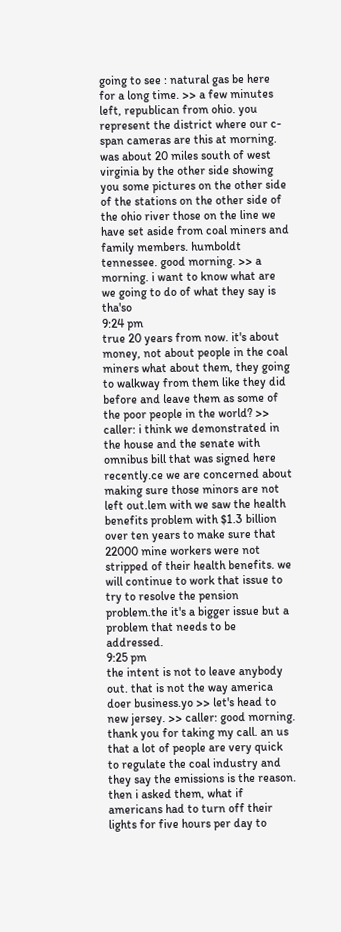going to see : natural gas be here for a long time. >> a few minutes left, republican from ohio. you represent the district where our c-span cameras are this at morning. was about 20 miles south of west virginia by the other side showing you some pictures on the other side of the stations on the other side of the ohio river those on the line we have set aside from coal miners and family members. humboldt tennessee. good morning. >> a morning. i want to know what are we going to do of what they say is tha'so
9:24 pm
true 20 years from now. it's about money, not about people in the coal miners what about them, they going to walkway from them like they did before and leave them as some of the poor people in the world? >> caller: i think we demonstrated in the house and the senate with omnibus bill that was signed here recently.ce we are concerned about making sure those minors are not left out.lem with we saw the health benefits problem with $1.3 billion over ten years to make sure that 22000 mine workers were not stripped of their health benefits. we will continue to work that issue to try to resolve the pension problem.the it's a bigger issue but a problem that needs to be addressed.
9:25 pm
the intent is not to leave anybody out. that is not the way america doer business.yo >> let's head to new jersey. >> caller: good morning. thank you for taking my call. an us that a lot of people are very quick to regulate the coal industry and they say the emissions is the reason. then i asked them, what if americans had to turn off their lights for five hours per day to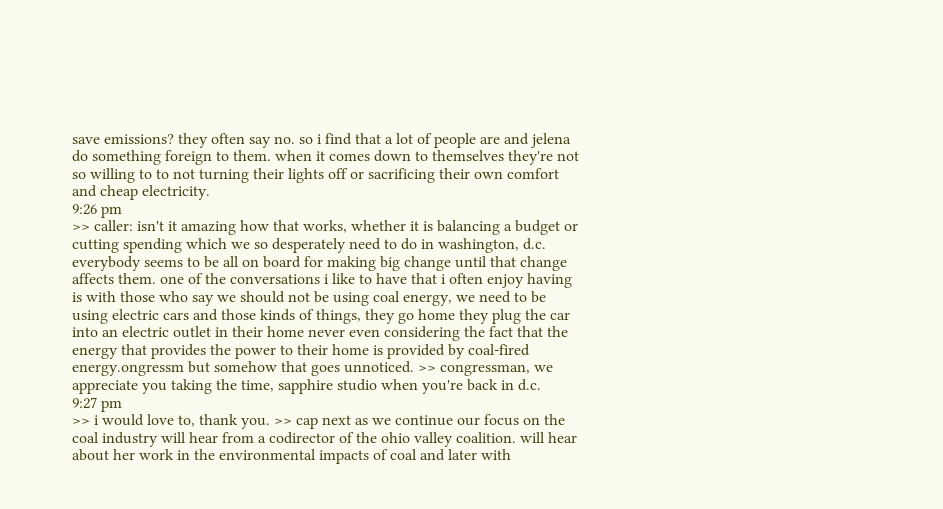save emissions? they often say no. so i find that a lot of people are and jelena do something foreign to them. when it comes down to themselves they're not so willing to to not turning their lights off or sacrificing their own comfort and cheap electricity.
9:26 pm
>> caller: isn't it amazing how that works, whether it is balancing a budget or cutting spending which we so desperately need to do in washington, d.c. everybody seems to be all on board for making big change until that change affects them. one of the conversations i like to have that i often enjoy having is with those who say we should not be using coal energy, we need to be using electric cars and those kinds of things, they go home they plug the car into an electric outlet in their home never even considering the fact that the energy that provides the power to their home is provided by coal-fired energy.ongressm but somehow that goes unnoticed. >> congressman, we appreciate you taking the time, sapphire studio when you're back in d.c.
9:27 pm
>> i would love to, thank you. >> cap next as we continue our focus on the coal industry will hear from a codirector of the ohio valley coalition. will hear about her work in the environmental impacts of coal and later with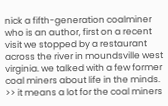nick a fifth-generation coalminer who is an author, first on a recent visit we stopped by a restaurant across the river in moundsville west virginia. we talked with a few former coal miners about life in the minds. >> it means a lot for the coal miners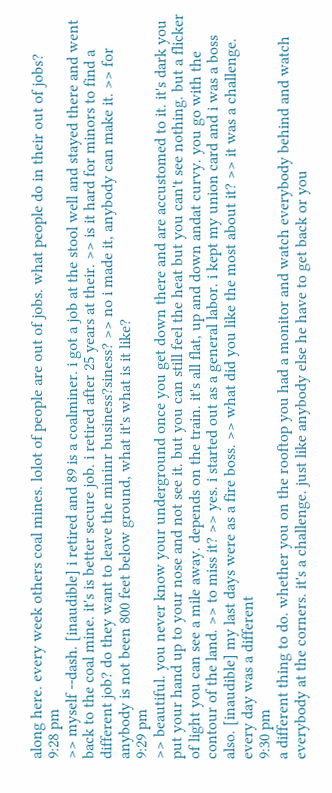along here. every week others coal mines. lolot of people are out of jobs. what people do in their out of jobs?
9:28 pm
>> myself --dash. [inaudible] i retired and 89 is a coalminer. i got a job at the stool well and stayed there and went back to the coal mine. it's is better secure job. i retired after 25 years at their. >> is it hard for minors to find a different job? do they want to leave the mininr business?siness? >> no i made it, anybody can make it. >> for anybody is not been 800 feet below ground, what it's what is it like?
9:29 pm
>> beautiful. you never know your underground once you get down there and are accustomed to it. it's dark you put your hand up to your nose and not see it. but you can still feel the heat but you can't see nothing. but a flicker of light you can see a mile away. depends on the train. it's all flat, up and down andat curvy. you go with the contour of the land. >> to miss it? >> yes. i started out as a general labor. i kept my union card and i was a boss also. [inaudible] my last days were as a fire boss. >> what did you like the most about it? >> it was a challenge. every day was a different
9:30 pm
a different thing to do. whether you on the rooftop you had a monitor and watch everybody behind and watch everybody at the corners. it's a challenge. just like anybody else he have to get back or you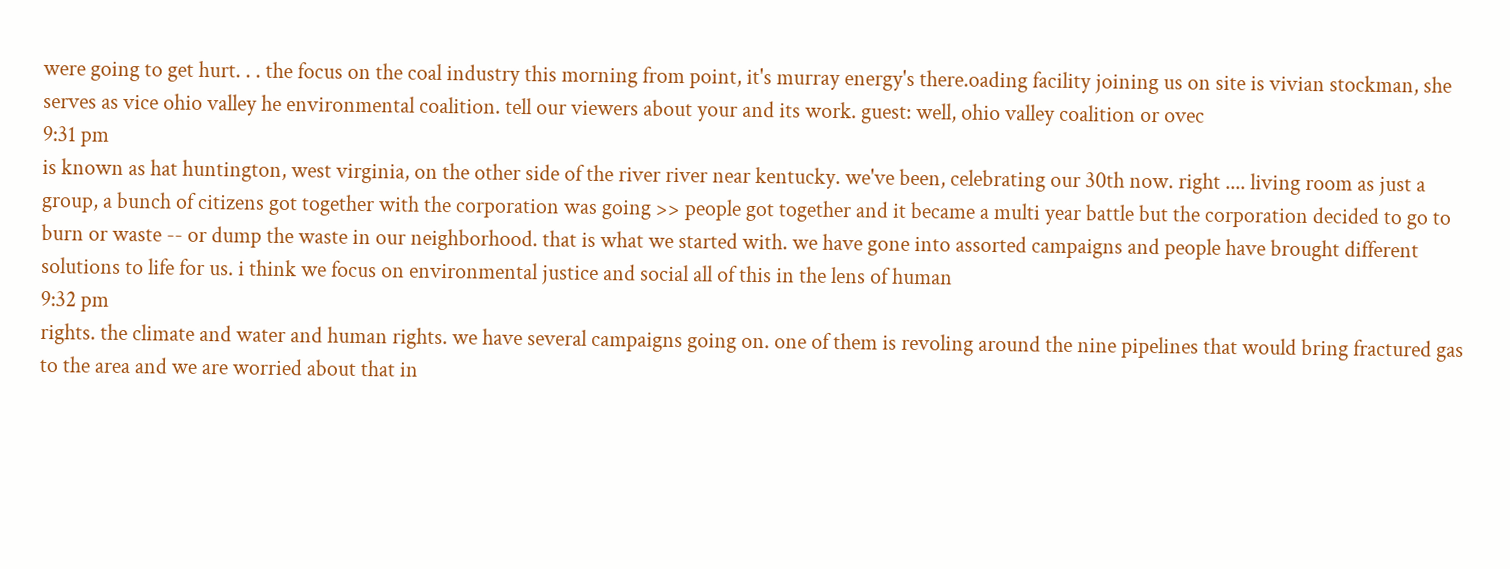were going to get hurt. . . the focus on the coal industry this morning from point, it's murray energy's there.oading facility joining us on site is vivian stockman, she serves as vice ohio valley he environmental coalition. tell our viewers about your and its work. guest: well, ohio valley coalition or ovec
9:31 pm
is known as hat huntington, west virginia, on the other side of the river river near kentucky. we've been, celebrating our 30th now. right .... living room as just a group, a bunch of citizens got together with the corporation was going >> people got together and it became a multi year battle but the corporation decided to go to burn or waste -- or dump the waste in our neighborhood. that is what we started with. we have gone into assorted campaigns and people have brought different solutions to life for us. i think we focus on environmental justice and social all of this in the lens of human
9:32 pm
rights. the climate and water and human rights. we have several campaigns going on. one of them is revoling around the nine pipelines that would bring fractured gas to the area and we are worried about that in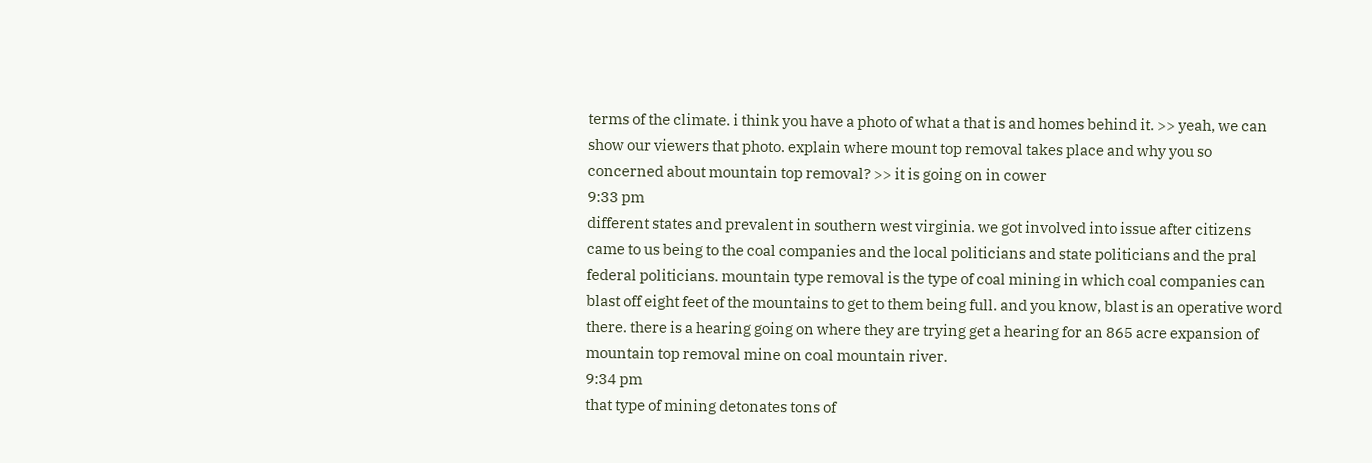terms of the climate. i think you have a photo of what a that is and homes behind it. >> yeah, we can show our viewers that photo. explain where mount top removal takes place and why you so concerned about mountain top removal? >> it is going on in cower
9:33 pm
different states and prevalent in southern west virginia. we got involved into issue after citizens came to us being to the coal companies and the local politicians and state politicians and the pral federal politicians. mountain type removal is the type of coal mining in which coal companies can blast off eight feet of the mountains to get to them being full. and you know, blast is an operative word there. there is a hearing going on where they are trying get a hearing for an 865 acre expansion of mountain top removal mine on coal mountain river.
9:34 pm
that type of mining detonates tons of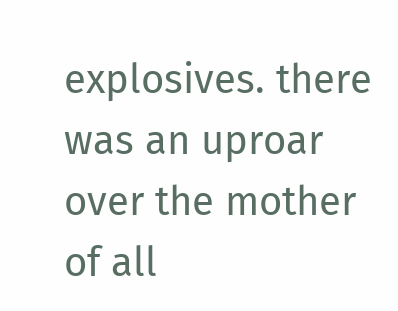explosives. there was an uproar over the mother of all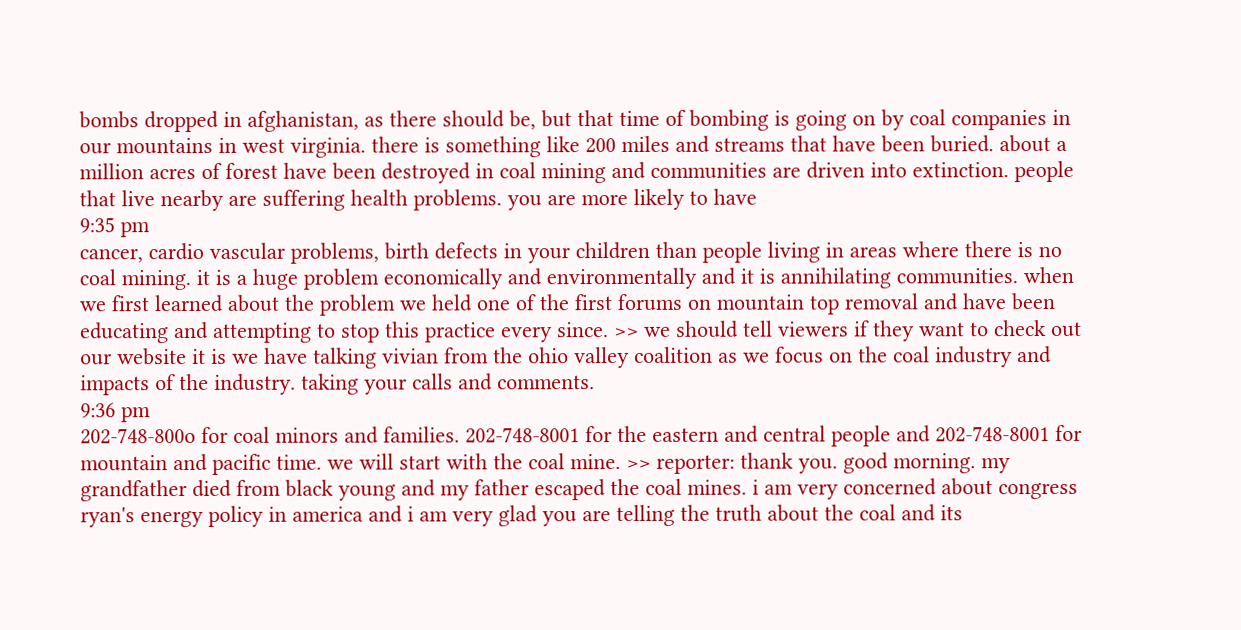bombs dropped in afghanistan, as there should be, but that time of bombing is going on by coal companies in our mountains in west virginia. there is something like 200 miles and streams that have been buried. about a million acres of forest have been destroyed in coal mining and communities are driven into extinction. people that live nearby are suffering health problems. you are more likely to have
9:35 pm
cancer, cardio vascular problems, birth defects in your children than people living in areas where there is no coal mining. it is a huge problem economically and environmentally and it is annihilating communities. when we first learned about the problem we held one of the first forums on mountain top removal and have been educating and attempting to stop this practice every since. >> we should tell viewers if they want to check out our website it is we have talking vivian from the ohio valley coalition as we focus on the coal industry and impacts of the industry. taking your calls and comments.
9:36 pm
202-748-800o for coal minors and families. 202-748-8001 for the eastern and central people and 202-748-8001 for mountain and pacific time. we will start with the coal mine. >> reporter: thank you. good morning. my grandfather died from black young and my father escaped the coal mines. i am very concerned about congress ryan's energy policy in america and i am very glad you are telling the truth about the coal and its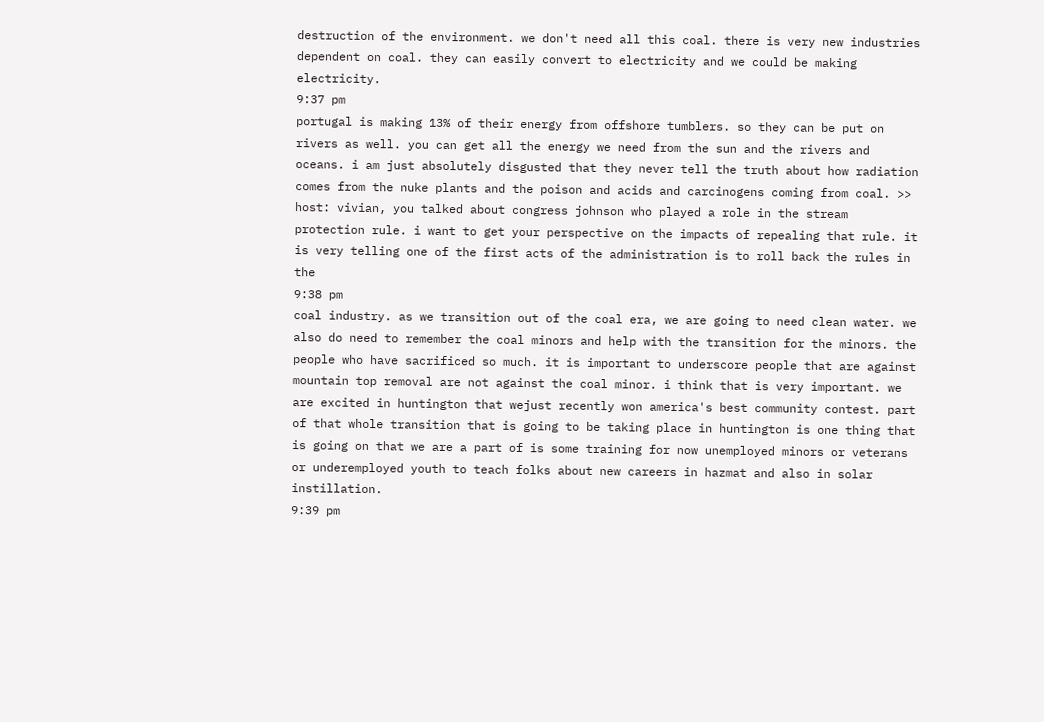destruction of the environment. we don't need all this coal. there is very new industries dependent on coal. they can easily convert to electricity and we could be making electricity.
9:37 pm
portugal is making 13% of their energy from offshore tumblers. so they can be put on rivers as well. you can get all the energy we need from the sun and the rivers and oceans. i am just absolutely disgusted that they never tell the truth about how radiation comes from the nuke plants and the poison and acids and carcinogens coming from coal. >> host: vivian, you talked about congress johnson who played a role in the stream protection rule. i want to get your perspective on the impacts of repealing that rule. it is very telling one of the first acts of the administration is to roll back the rules in the
9:38 pm
coal industry. as we transition out of the coal era, we are going to need clean water. we also do need to remember the coal minors and help with the transition for the minors. the people who have sacrificed so much. it is important to underscore people that are against mountain top removal are not against the coal minor. i think that is very important. we are excited in huntington that wejust recently won america's best community contest. part of that whole transition that is going to be taking place in huntington is one thing that is going on that we are a part of is some training for now unemployed minors or veterans or underemployed youth to teach folks about new careers in hazmat and also in solar instillation.
9:39 pm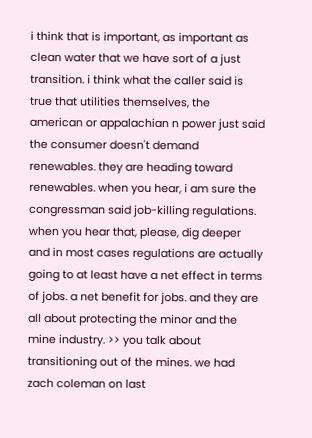i think that is important, as important as clean water that we have sort of a just transition. i think what the caller said is true that utilities themselves, the american or appalachian n power just said the consumer doesn't demand renewables. they are heading toward renewables. when you hear, i am sure the congressman said job-killing regulations. when you hear that, please, dig deeper and in most cases regulations are actually going to at least have a net effect in terms of jobs. a net benefit for jobs. and they are all about protecting the minor and the mine industry. >> you talk about transitioning out of the mines. we had zach coleman on last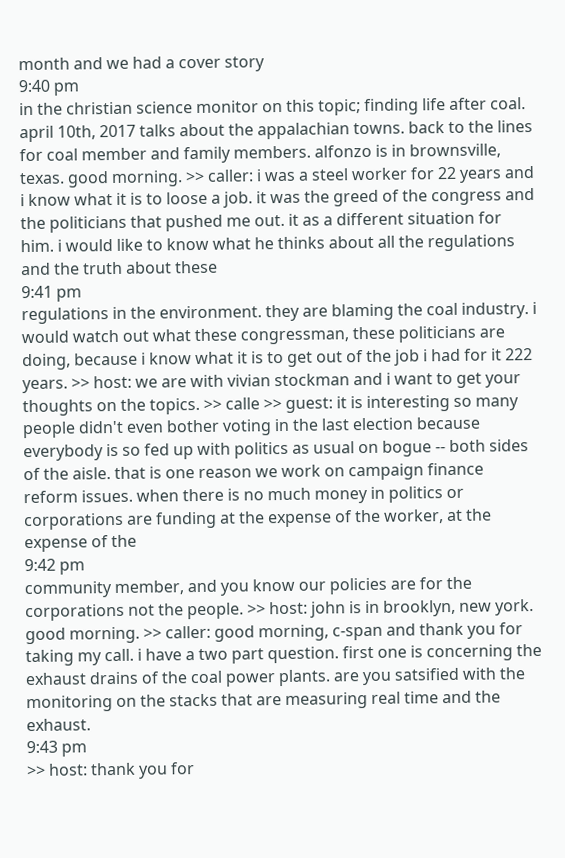month and we had a cover story
9:40 pm
in the christian science monitor on this topic; finding life after coal. april 10th, 2017 talks about the appalachian towns. back to the lines for coal member and family members. alfonzo is in brownsville, texas. good morning. >> caller: i was a steel worker for 22 years and i know what it is to loose a job. it was the greed of the congress and the politicians that pushed me out. it as a different situation for him. i would like to know what he thinks about all the regulations and the truth about these
9:41 pm
regulations in the environment. they are blaming the coal industry. i would watch out what these congressman, these politicians are doing, because i know what it is to get out of the job i had for it 222 years. >> host: we are with vivian stockman and i want to get your thoughts on the topics. >> calle >> guest: it is interesting so many people didn't even bother voting in the last election because everybody is so fed up with politics as usual on bogue -- both sides of the aisle. that is one reason we work on campaign finance reform issues. when there is no much money in politics or corporations are funding at the expense of the worker, at the expense of the
9:42 pm
community member, and you know our policies are for the corporations not the people. >> host: john is in brooklyn, new york. good morning. >> caller: good morning, c-span and thank you for taking my call. i have a two part question. first one is concerning the exhaust drains of the coal power plants. are you satsified with the monitoring on the stacks that are measuring real time and the exhaust.
9:43 pm
>> host: thank you for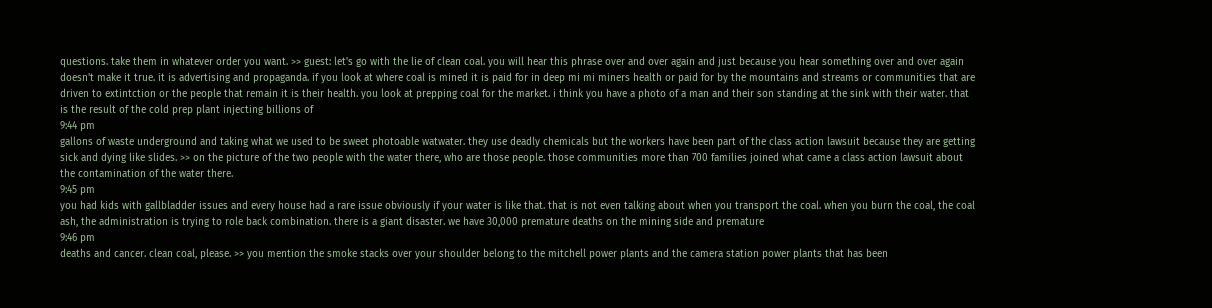questions. take them in whatever order you want. >> guest: let's go with the lie of clean coal. you will hear this phrase over and over again and just because you hear something over and over again doesn't make it true. it is advertising and propaganda. if you look at where coal is mined it is paid for in deep mi mi miners health or paid for by the mountains and streams or communities that are driven to extintction or the people that remain it is their health. you look at prepping coal for the market. i think you have a photo of a man and their son standing at the sink with their water. that is the result of the cold prep plant injecting billions of
9:44 pm
gallons of waste underground and taking what we used to be sweet photoable watwater. they use deadly chemicals but the workers have been part of the class action lawsuit because they are getting sick and dying like slides. >> on the picture of the two people with the water there, who are those people. those communities more than 700 families joined what came a class action lawsuit about the contamination of the water there.
9:45 pm
you had kids with gallbladder issues and every house had a rare issue obviously if your water is like that. that is not even talking about when you transport the coal. when you burn the coal, the coal ash, the administration is trying to role back combination. there is a giant disaster. we have 30,000 premature deaths on the mining side and premature
9:46 pm
deaths and cancer. clean coal, please. >> you mention the smoke stacks over your shoulder belong to the mitchell power plants and the camera station power plants that has been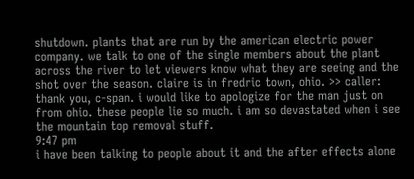shutdown. plants that are run by the american electric power company. we talk to one of the single members about the plant across the river to let viewers know what they are seeing and the shot over the season. claire is in fredric town, ohio. >> caller: thank you, c-span. i would like to apologize for the man just on from ohio. these people lie so much. i am so devastated when i see the mountain top removal stuff.
9:47 pm
i have been talking to people about it and the after effects alone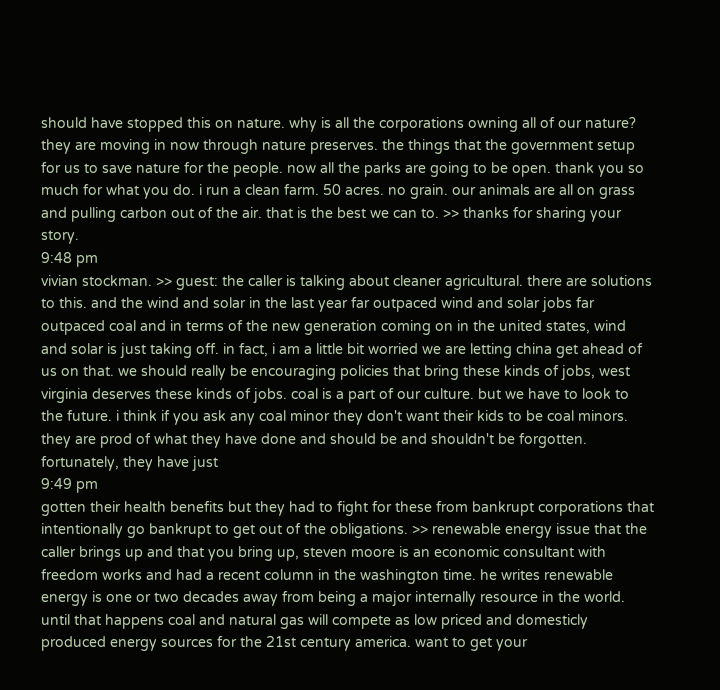should have stopped this on nature. why is all the corporations owning all of our nature? they are moving in now through nature preserves. the things that the government setup for us to save nature for the people. now all the parks are going to be open. thank you so much for what you do. i run a clean farm. 50 acres. no grain. our animals are all on grass and pulling carbon out of the air. that is the best we can to. >> thanks for sharing your story.
9:48 pm
vivian stockman. >> guest: the caller is talking about cleaner agricultural. there are solutions to this. and the wind and solar in the last year far outpaced wind and solar jobs far outpaced coal and in terms of the new generation coming on in the united states, wind and solar is just taking off. in fact, i am a little bit worried we are letting china get ahead of us on that. we should really be encouraging policies that bring these kinds of jobs, west virginia deserves these kinds of jobs. coal is a part of our culture. but we have to look to the future. i think if you ask any coal minor they don't want their kids to be coal minors. they are prod of what they have done and should be and shouldn't be forgotten. fortunately, they have just
9:49 pm
gotten their health benefits but they had to fight for these from bankrupt corporations that intentionally go bankrupt to get out of the obligations. >> renewable energy issue that the caller brings up and that you bring up, steven moore is an economic consultant with freedom works and had a recent column in the washington time. he writes renewable energy is one or two decades away from being a major internally resource in the world. until that happens coal and natural gas will compete as low priced and domesticly produced energy sources for the 21st century america. want to get your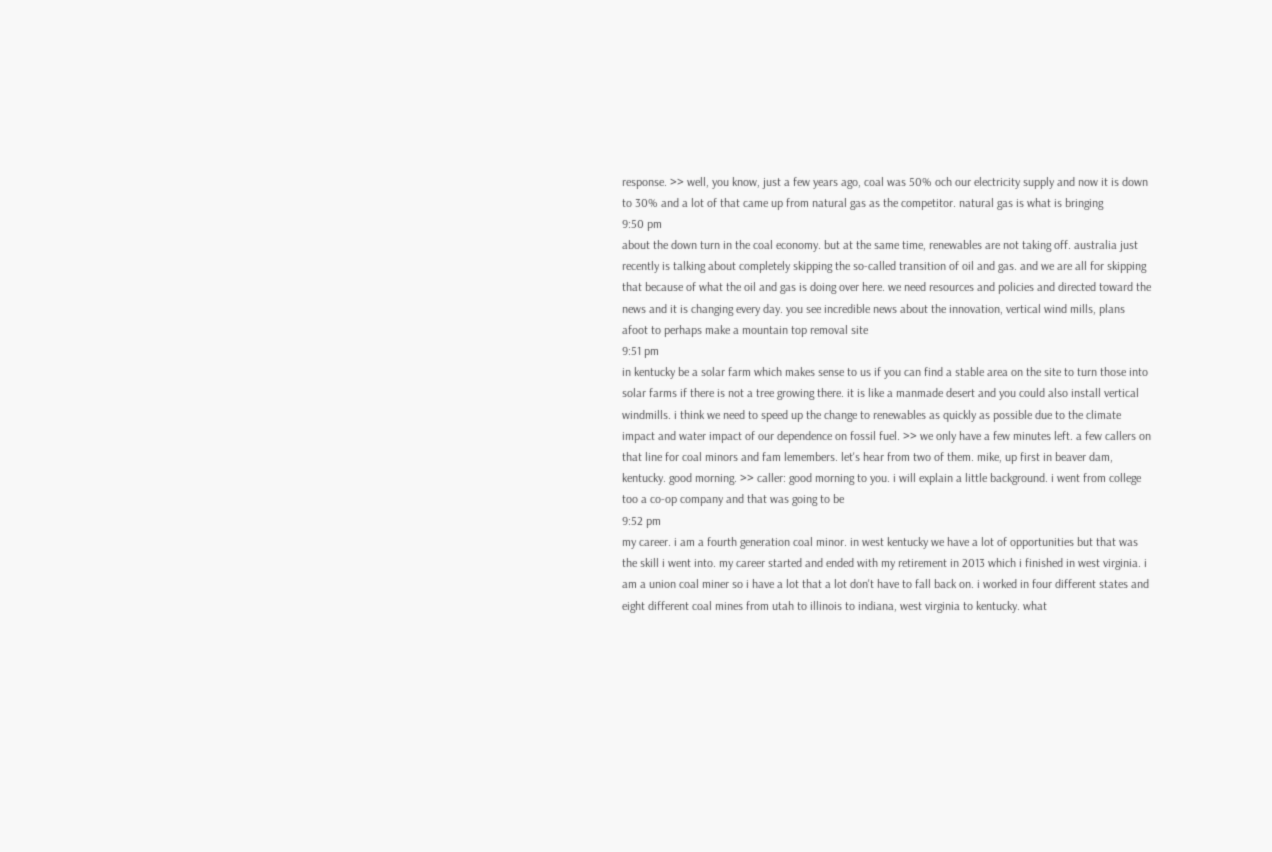response. >> well, you know, just a few years ago, coal was 50% och our electricity supply and now it is down to 30% and a lot of that came up from natural gas as the competitor. natural gas is what is bringing
9:50 pm
about the down turn in the coal economy. but at the same time, renewables are not taking off. australia just recently is talking about completely skipping the so-called transition of oil and gas. and we are all for skipping that because of what the oil and gas is doing over here. we need resources and policies and directed toward the news and it is changing every day. you see incredible news about the innovation, vertical wind mills, plans afoot to perhaps make a mountain top removal site
9:51 pm
in kentucky be a solar farm which makes sense to us if you can find a stable area on the site to turn those into solar farms if there is not a tree growing there. it is like a manmade desert and you could also install vertical windmills. i think we need to speed up the change to renewables as quickly as possible due to the climate impact and water impact of our dependence on fossil fuel. >> we only have a few minutes left. a few callers on that line for coal minors and fam lemembers. let's hear from two of them. mike, up first in beaver dam, kentucky. good morning. >> caller: good morning to you. i will explain a little background. i went from college too a co-op company and that was going to be
9:52 pm
my career. i am a fourth generation coal minor. in west kentucky we have a lot of opportunities but that was the skill i went into. my career started and ended with my retirement in 2013 which i finished in west virginia. i am a union coal miner so i have a lot that a lot don't have to fall back on. i worked in four different states and eight different coal mines from utah to illinois to indiana, west virginia to kentucky. what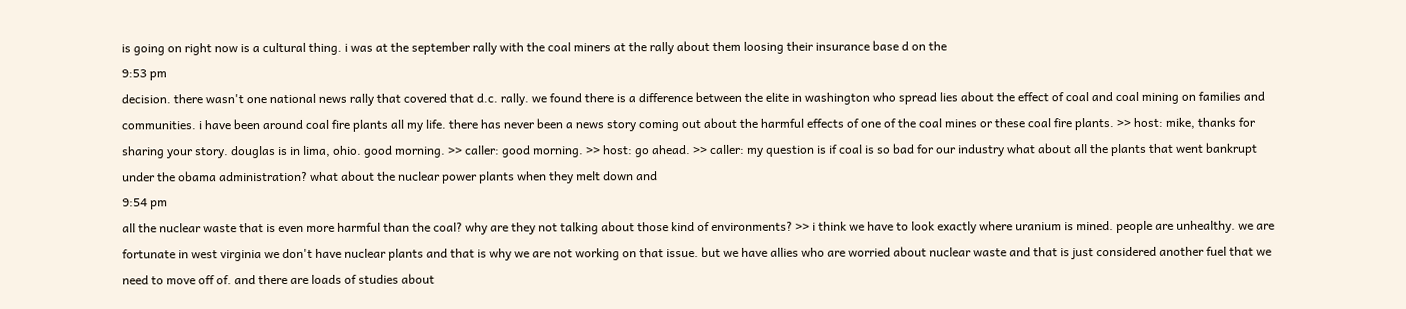is going on right now is a cultural thing. i was at the september rally with the coal miners at the rally about them loosing their insurance base d on the
9:53 pm
decision. there wasn't one national news rally that covered that d.c. rally. we found there is a difference between the elite in washington who spread lies about the effect of coal and coal mining on families and communities. i have been around coal fire plants all my life. there has never been a news story coming out about the harmful effects of one of the coal mines or these coal fire plants. >> host: mike, thanks for sharing your story. douglas is in lima, ohio. good morning. >> caller: good morning. >> host: go ahead. >> caller: my question is if coal is so bad for our industry what about all the plants that went bankrupt under the obama administration? what about the nuclear power plants when they melt down and
9:54 pm
all the nuclear waste that is even more harmful than the coal? why are they not talking about those kind of environments? >> i think we have to look exactly where uranium is mined. people are unhealthy. we are fortunate in west virginia we don't have nuclear plants and that is why we are not working on that issue. but we have allies who are worried about nuclear waste and that is just considered another fuel that we need to move off of. and there are loads of studies about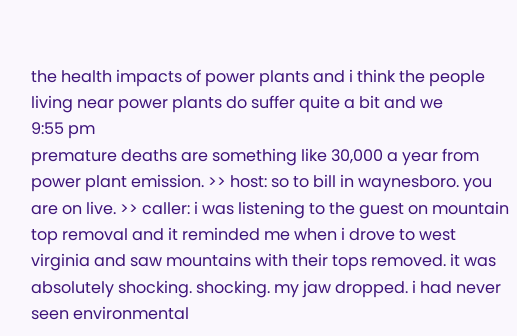the health impacts of power plants and i think the people living near power plants do suffer quite a bit and we
9:55 pm
premature deaths are something like 30,000 a year from power plant emission. >> host: so to bill in waynesboro. you are on live. >> caller: i was listening to the guest on mountain top removal and it reminded me when i drove to west virginia and saw mountains with their tops removed. it was absolutely shocking. shocking. my jaw dropped. i had never seen environmental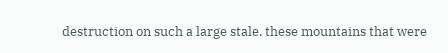destruction on such a large stale. these mountains that were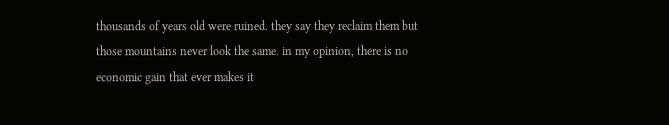thousands of years old were ruined. they say they reclaim them but those mountains never look the same. in my opinion, there is no economic gain that ever makes it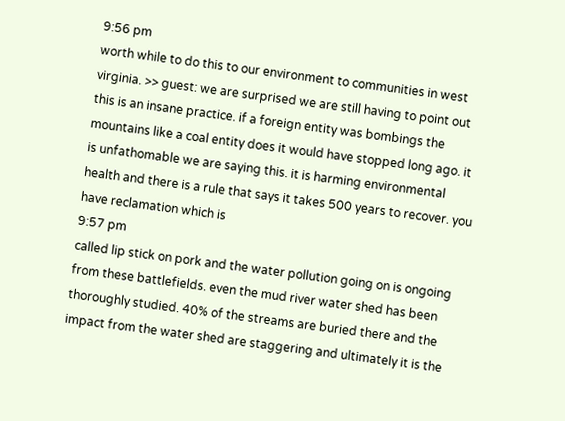9:56 pm
worth while to do this to our environment to communities in west virginia. >> guest: we are surprised we are still having to point out this is an insane practice. if a foreign entity was bombings the mountains like a coal entity does it would have stopped long ago. it is unfathomable we are saying this. it is harming environmental health and there is a rule that says it takes 500 years to recover. you have reclamation which is
9:57 pm
called lip stick on pork and the water pollution going on is ongoing from these battlefields. even the mud river water shed has been thoroughly studied. 40% of the streams are buried there and the impact from the water shed are staggering and ultimately it is the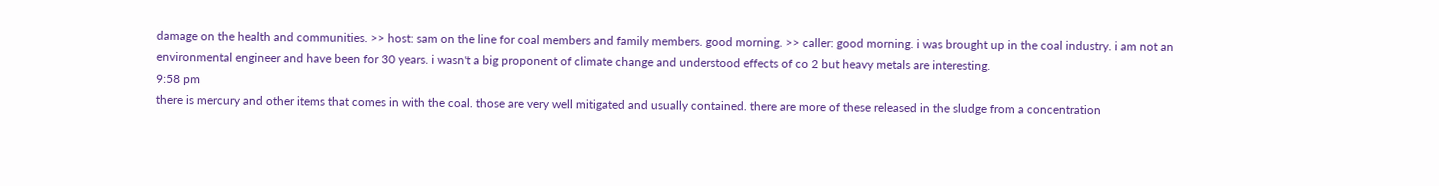damage on the health and communities. >> host: sam on the line for coal members and family members. good morning. >> caller: good morning. i was brought up in the coal industry. i am not an environmental engineer and have been for 30 years. i wasn't a big proponent of climate change and understood effects of co 2 but heavy metals are interesting.
9:58 pm
there is mercury and other items that comes in with the coal. those are very well mitigated and usually contained. there are more of these released in the sludge from a concentration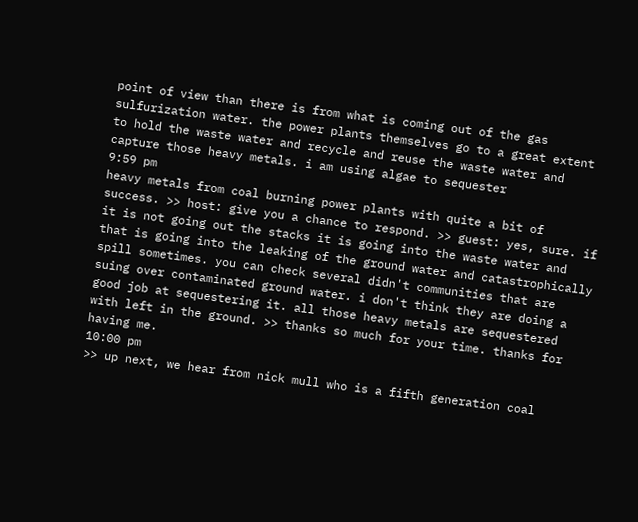point of view than there is from what is coming out of the gas sulfurization water. the power plants themselves go to a great extent to hold the waste water and recycle and reuse the waste water and capture those heavy metals. i am using algae to sequester
9:59 pm
heavy metals from coal burning power plants with quite a bit of success. >> host: give you a chance to respond. >> guest: yes, sure. if it is not going out the stacks it is going into the waste water and that is going into the leaking of the ground water and catastrophically spill sometimes. you can check several didn't communities that are suing over contaminated ground water. i don't think they are doing a good job at sequestering it. all those heavy metals are sequestered with left in the ground. >> thanks so much for your time. thanks for having me.
10:00 pm
>> up next, we hear from nick mull who is a fifth generation coal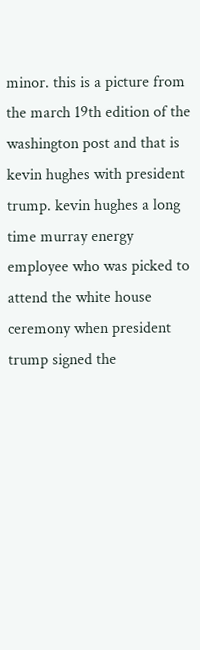minor. this is a picture from the march 19th edition of the washington post and that is kevin hughes with president trump. kevin hughes a long time murray energy employee who was picked to attend the white house ceremony when president trump signed the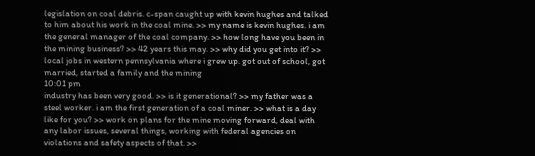legislation on coal debris. c-span caught up with kevin hughes and talked to him about his work in the coal mine. >> my name is kevin hughes. i am the general manager of the coal company. >> how long have you been in the mining business? >> 42 years this may. >> why did you get into it? >> local jobs in western pennsylvania where i grew up. got out of school, got married, started a family and the mining
10:01 pm
industry has been very good. >> is it generational? >> my father was a steel worker. i am the first generation of a coal miner. >> what is a day like for you? >> work on plans for the mine moving forward, deal with any labor issues, several things, working with federal agencies on violations and safety aspects of that. >>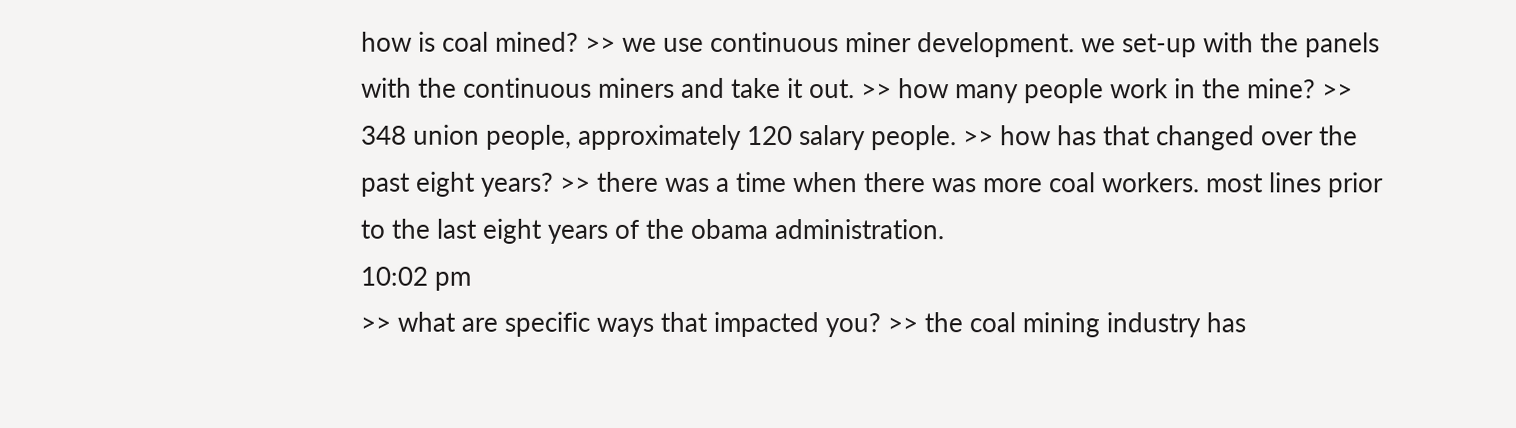how is coal mined? >> we use continuous miner development. we set-up with the panels with the continuous miners and take it out. >> how many people work in the mine? >> 348 union people, approximately 120 salary people. >> how has that changed over the past eight years? >> there was a time when there was more coal workers. most lines prior to the last eight years of the obama administration.
10:02 pm
>> what are specific ways that impacted you? >> the coal mining industry has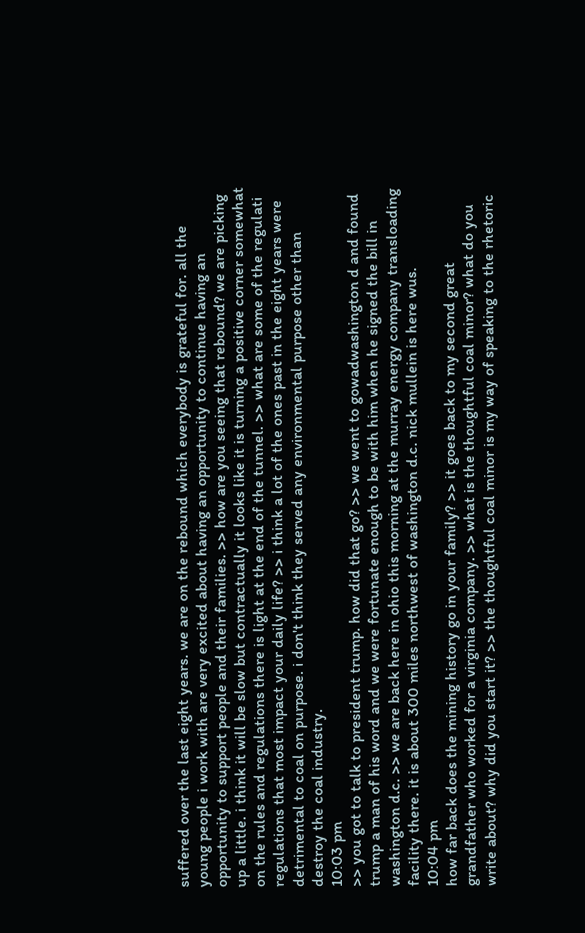suffered over the last eight years. we are on the rebound which everybody is grateful for. all the young people i work with are very excited about having an opportunity to continue having an opportunity to support people and their families. >> how are you seeing that rebound? we are picking up a little. i think it will be slow but contractually it looks like it is turning a positive corner somewhat on the rules and regulations there is light at the end of the tunnel. >> what are some of the regulati regulations that most impact your daily life? >> i think a lot of the ones past in the eight years were detrimental to coal on purpose. i don't think they served any environmental purpose other than destroy the coal industry.
10:03 pm
>> you got to talk to president trump. how did that go? >> we went to gowadwashington d and found trump a man of his word and we were fortunate enough to be with him when he signed the bill in washington d.c. >> we are back here in ohio this morning at the murray energy company transloading facility there. it is about 300 miles northwest of washington d.c. nick mullein is here wus.
10:04 pm
how far back does the mining history go in your family? >> it goes back to my second great grandfather who worked for a virginia company. >> what is the thoughtful coal minor? what do you write about? why did you start it? >> the thoughtful coal minor is my way of speaking to the rhetoric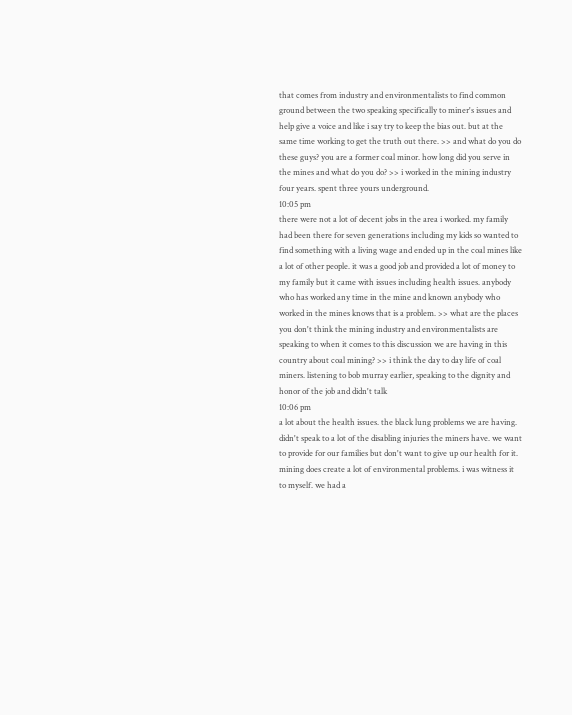that comes from industry and environmentalists to find common ground between the two speaking specifically to miner's issues and help give a voice and like i say try to keep the bias out. but at the same time working to get the truth out there. >> and what do you do these guys? you are a former coal minor. how long did you serve in the mines and what do you do? >> i worked in the mining industry four years. spent three yours underground.
10:05 pm
there were not a lot of decent jobs in the area i worked. my family had been there for seven generations including my kids so wanted to find something with a living wage and ended up in the coal mines like a lot of other people. it was a good job and provided a lot of money to my family but it came with issues including health issues. anybody who has worked any time in the mine and known anybody who worked in the mines knows that is a problem. >> what are the places you don't think the mining industry and environmentalists are speaking to when it comes to this discussion we are having in this country about coal mining? >> i think the day to day life of coal miners. listening to bob murray earlier, speaking to the dignity and honor of the job and didn't talk
10:06 pm
a lot about the health issues. the black lung problems we are having. didn't speak to a lot of the disabling injuries the miners have. we want to provide for our families but don't want to give up our health for it. mining does create a lot of environmental problems. i was witness it to myself. we had a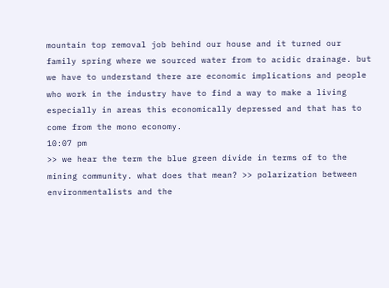mountain top removal job behind our house and it turned our family spring where we sourced water from to acidic drainage. but we have to understand there are economic implications and people who work in the industry have to find a way to make a living especially in areas this economically depressed and that has to come from the mono economy.
10:07 pm
>> we hear the term the blue green divide in terms of to the mining community. what does that mean? >> polarization between environmentalists and the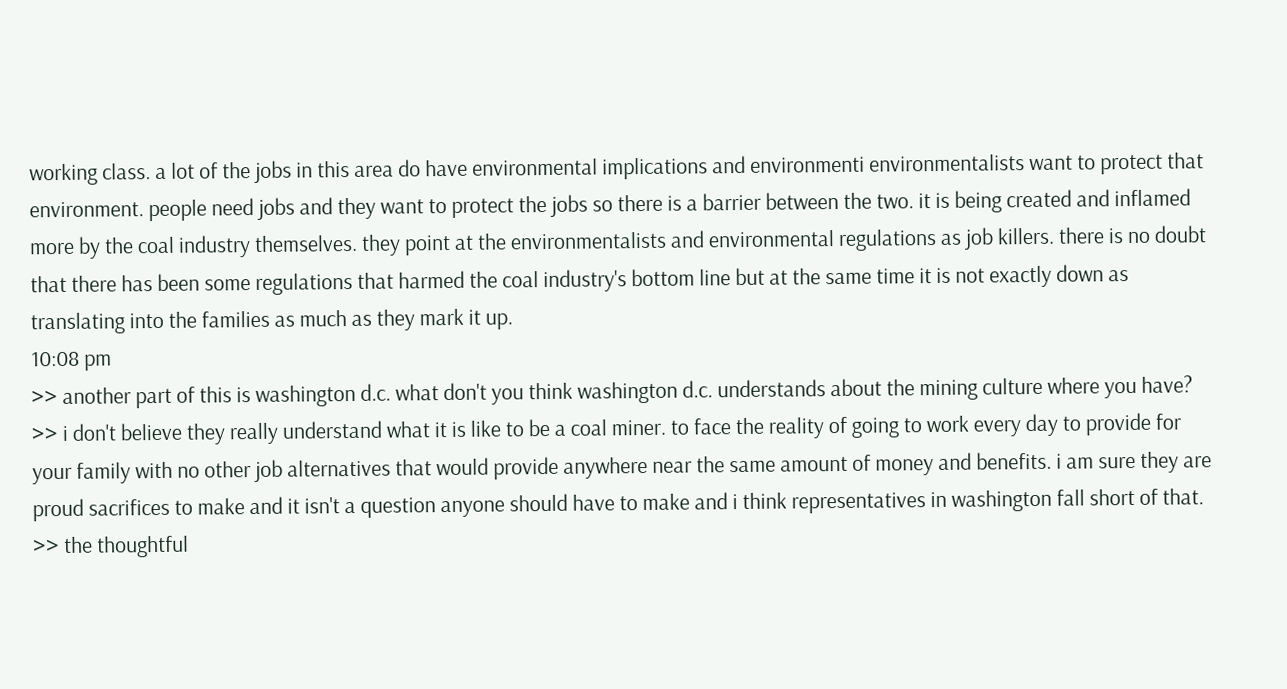working class. a lot of the jobs in this area do have environmental implications and environmenti environmentalists want to protect that environment. people need jobs and they want to protect the jobs so there is a barrier between the two. it is being created and inflamed more by the coal industry themselves. they point at the environmentalists and environmental regulations as job killers. there is no doubt that there has been some regulations that harmed the coal industry's bottom line but at the same time it is not exactly down as translating into the families as much as they mark it up.
10:08 pm
>> another part of this is washington d.c. what don't you think washington d.c. understands about the mining culture where you have? >> i don't believe they really understand what it is like to be a coal miner. to face the reality of going to work every day to provide for your family with no other job alternatives that would provide anywhere near the same amount of money and benefits. i am sure they are proud sacrifices to make and it isn't a question anyone should have to make and i think representatives in washington fall short of that. >> the thoughtful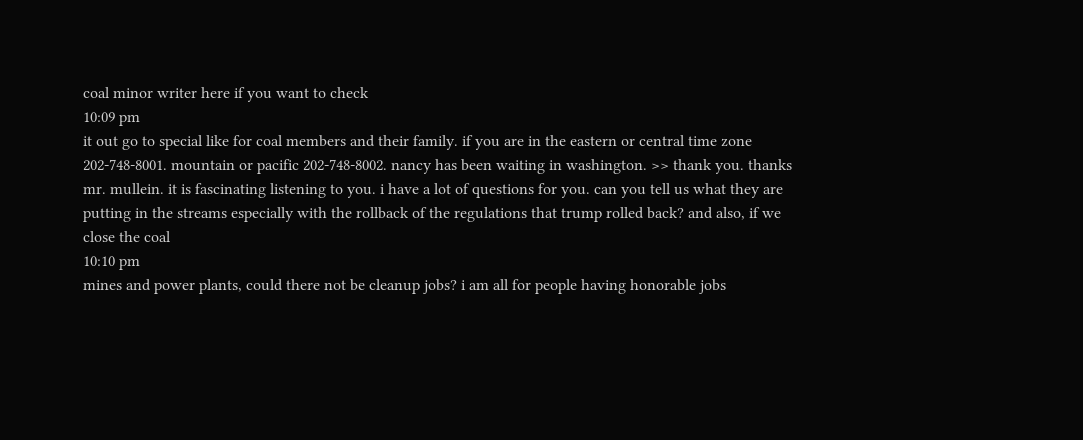coal minor writer here if you want to check
10:09 pm
it out go to special like for coal members and their family. if you are in the eastern or central time zone 202-748-8001. mountain or pacific 202-748-8002. nancy has been waiting in washington. >> thank you. thanks mr. mullein. it is fascinating listening to you. i have a lot of questions for you. can you tell us what they are putting in the streams especially with the rollback of the regulations that trump rolled back? and also, if we close the coal
10:10 pm
mines and power plants, could there not be cleanup jobs? i am all for people having honorable jobs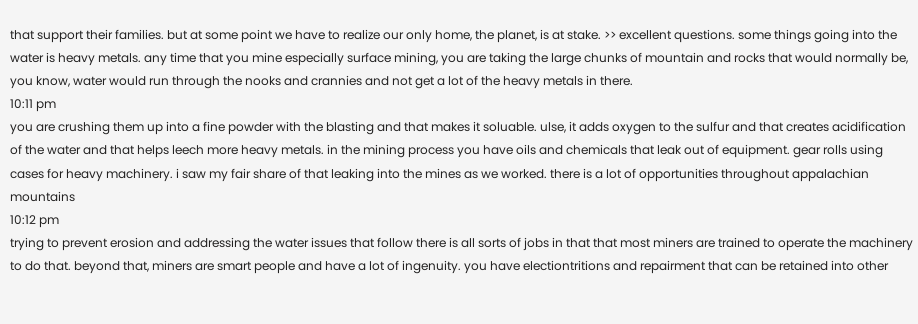that support their families. but at some point we have to realize our only home, the planet, is at stake. >> excellent questions. some things going into the water is heavy metals. any time that you mine especially surface mining, you are taking the large chunks of mountain and rocks that would normally be, you know, water would run through the nooks and crannies and not get a lot of the heavy metals in there.
10:11 pm
you are crushing them up into a fine powder with the blasting and that makes it soluable. ulse, it adds oxygen to the sulfur and that creates acidification of the water and that helps leech more heavy metals. in the mining process you have oils and chemicals that leak out of equipment. gear rolls using cases for heavy machinery. i saw my fair share of that leaking into the mines as we worked. there is a lot of opportunities throughout appalachian mountains
10:12 pm
trying to prevent erosion and addressing the water issues that follow there is all sorts of jobs in that that most miners are trained to operate the machinery to do that. beyond that, miners are smart people and have a lot of ingenuity. you have electiontritions and repairment that can be retained into other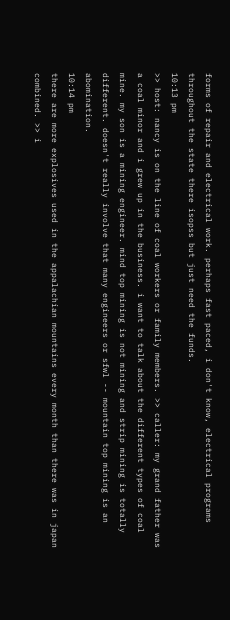forms of repair and electrical work. perhaps fast paced, i don't know, electrical programs throughout the state there isopss but just need the funds.
10:13 pm
>> host: nancy is on the line of coal workers or family members. >> caller: my grand father was a coal minor and i grew up in the business. i want to talk about the different types of coal mine. my son is a mining engineer. mind top mining is not mining and strip mining is totally different. doesn't really involve that many engineers or sfwl -- mountain top mining is an abomination.
10:14 pm
there are more explosives used in the appalachian mountains every month than there was in japan combined. >> i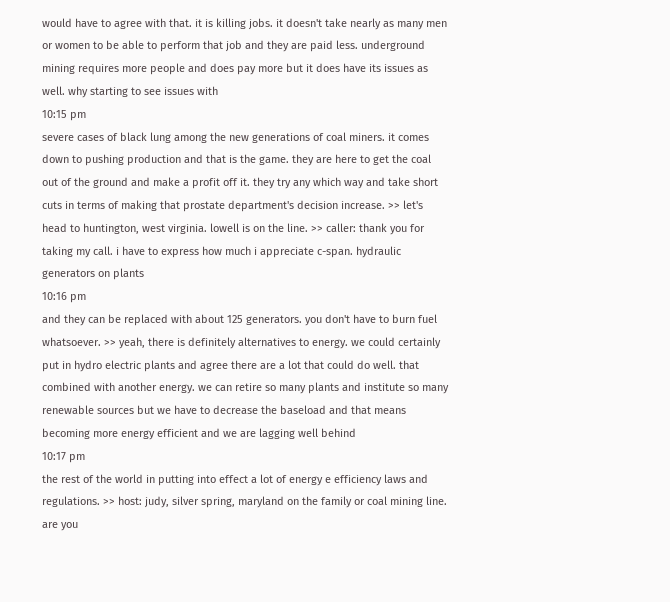would have to agree with that. it is killing jobs. it doesn't take nearly as many men or women to be able to perform that job and they are paid less. underground mining requires more people and does pay more but it does have its issues as well. why starting to see issues with
10:15 pm
severe cases of black lung among the new generations of coal miners. it comes down to pushing production and that is the game. they are here to get the coal out of the ground and make a profit off it. they try any which way and take short cuts in terms of making that prostate department's decision increase. >> let's head to huntington, west virginia. lowell is on the line. >> caller: thank you for taking my call. i have to express how much i appreciate c-span. hydraulic generators on plants
10:16 pm
and they can be replaced with about 125 generators. you don't have to burn fuel whatsoever. >> yeah, there is definitely alternatives to energy. we could certainly put in hydro electric plants and agree there are a lot that could do well. that combined with another energy. we can retire so many plants and institute so many renewable sources but we have to decrease the baseload and that means becoming more energy efficient and we are lagging well behind
10:17 pm
the rest of the world in putting into effect a lot of energy e efficiency laws and regulations. >> host: judy, silver spring, maryland on the family or coal mining line. are you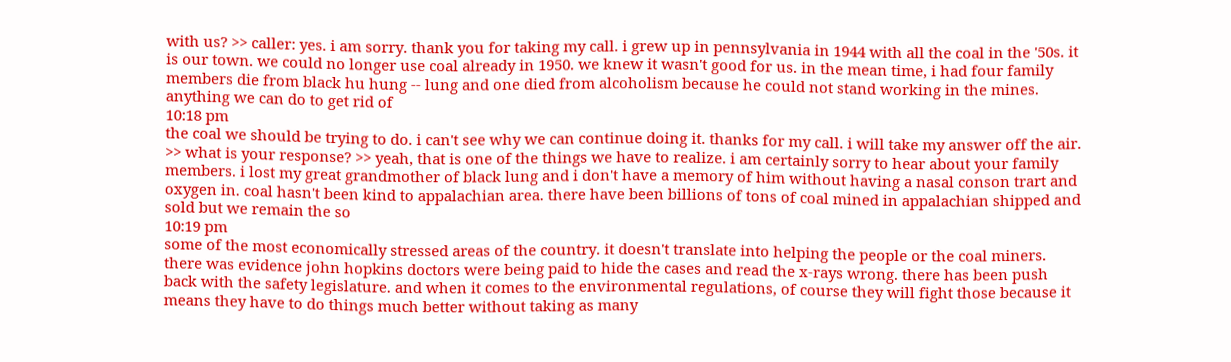with us? >> caller: yes. i am sorry. thank you for taking my call. i grew up in pennsylvania in 1944 with all the coal in the '50s. it is our town. we could no longer use coal already in 1950. we knew it wasn't good for us. in the mean time, i had four family members die from black hu hung -- lung and one died from alcoholism because he could not stand working in the mines. anything we can do to get rid of
10:18 pm
the coal we should be trying to do. i can't see why we can continue doing it. thanks for my call. i will take my answer off the air. >> what is your response? >> yeah, that is one of the things we have to realize. i am certainly sorry to hear about your family members. i lost my great grandmother of black lung and i don't have a memory of him without having a nasal conson trart and oxygen in. coal hasn't been kind to appalachian area. there have been billions of tons of coal mined in appalachian shipped and sold but we remain the so
10:19 pm
some of the most economically stressed areas of the country. it doesn't translate into helping the people or the coal miners. there was evidence john hopkins doctors were being paid to hide the cases and read the x-rays wrong. there has been push back with the safety legislature. and when it comes to the environmental regulations, of course they will fight those because it means they have to do things much better without taking as many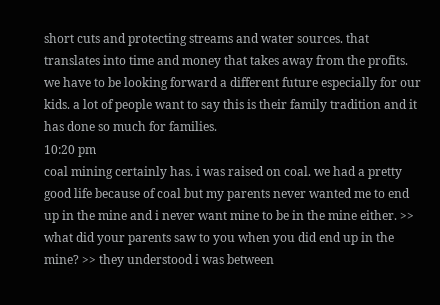short cuts and protecting streams and water sources. that translates into time and money that takes away from the profits. we have to be looking forward a different future especially for our kids. a lot of people want to say this is their family tradition and it has done so much for families.
10:20 pm
coal mining certainly has. i was raised on coal. we had a pretty good life because of coal but my parents never wanted me to end up in the mine and i never want mine to be in the mine either. >> what did your parents saw to you when you did end up in the mine? >> they understood i was between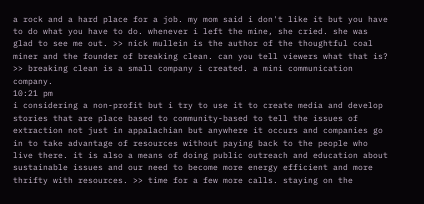a rock and a hard place for a job. my mom said i don't like it but you have to do what you have to do. whenever i left the mine, she cried. she was glad to see me out. >> nick mullein is the author of the thoughtful coal miner and the founder of breaking clean. can you tell viewers what that is? >> breaking clean is a small company i created. a mini communication company.
10:21 pm
i considering a non-profit but i try to use it to create media and develop stories that are place based to community-based to tell the issues of extraction not just in appalachian but anywhere it occurs and companies go in to take advantage of resources without paying back to the people who live there. it is also a means of doing public outreach and education about sustainable issues and our need to become more energy efficient and more thrifty with resources. >> time for a few more calls. staying on the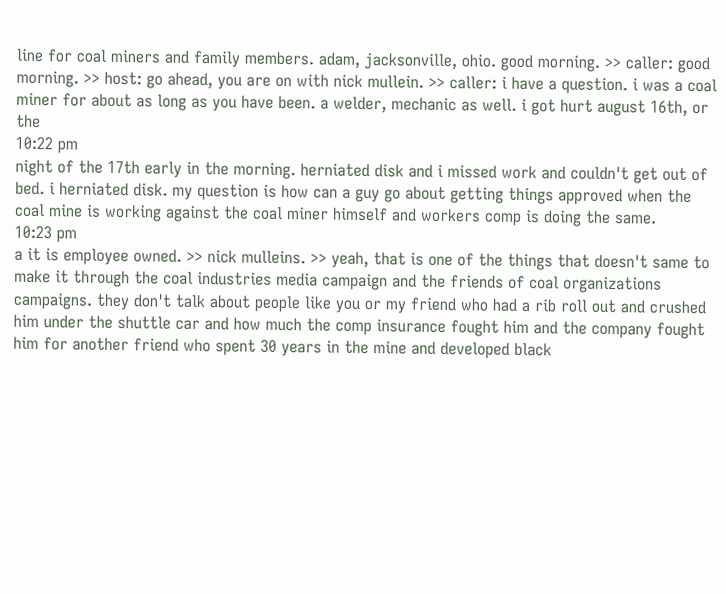line for coal miners and family members. adam, jacksonville, ohio. good morning. >> caller: good morning. >> host: go ahead, you are on with nick mullein. >> caller: i have a question. i was a coal miner for about as long as you have been. a welder, mechanic as well. i got hurt august 16th, or the
10:22 pm
night of the 17th early in the morning. herniated disk and i missed work and couldn't get out of bed. i herniated disk. my question is how can a guy go about getting things approved when the coal mine is working against the coal miner himself and workers comp is doing the same.
10:23 pm
a it is employee owned. >> nick mulleins. >> yeah, that is one of the things that doesn't same to make it through the coal industries media campaign and the friends of coal organizations campaigns. they don't talk about people like you or my friend who had a rib roll out and crushed him under the shuttle car and how much the comp insurance fought him and the company fought him for another friend who spent 30 years in the mine and developed black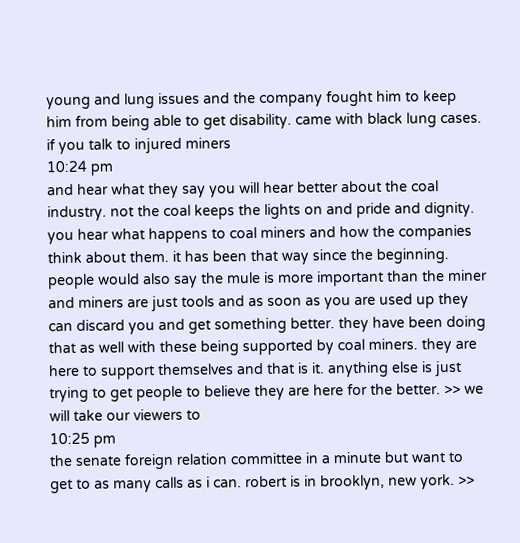young and lung issues and the company fought him to keep him from being able to get disability. came with black lung cases. if you talk to injured miners
10:24 pm
and hear what they say you will hear better about the coal industry. not the coal keeps the lights on and pride and dignity. you hear what happens to coal miners and how the companies think about them. it has been that way since the beginning. people would also say the mule is more important than the miner and miners are just tools and as soon as you are used up they can discard you and get something better. they have been doing that as well with these being supported by coal miners. they are here to support themselves and that is it. anything else is just trying to get people to believe they are here for the better. >> we will take our viewers to
10:25 pm
the senate foreign relation committee in a minute but want to get to as many calls as i can. robert is in brooklyn, new york. >>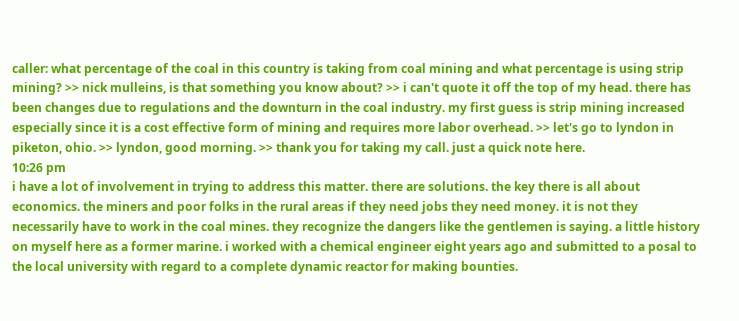caller: what percentage of the coal in this country is taking from coal mining and what percentage is using strip mining? >> nick mulleins, is that something you know about? >> i can't quote it off the top of my head. there has been changes due to regulations and the downturn in the coal industry. my first guess is strip mining increased especially since it is a cost effective form of mining and requires more labor overhead. >> let's go to lyndon in piketon, ohio. >> lyndon, good morning. >> thank you for taking my call. just a quick note here.
10:26 pm
i have a lot of involvement in trying to address this matter. there are solutions. the key there is all about economics. the miners and poor folks in the rural areas if they need jobs they need money. it is not they necessarily have to work in the coal mines. they recognize the dangers like the gentlemen is saying. a little history on myself here as a former marine. i worked with a chemical engineer eight years ago and submitted to a posal to the local university with regard to a complete dynamic reactor for making bounties.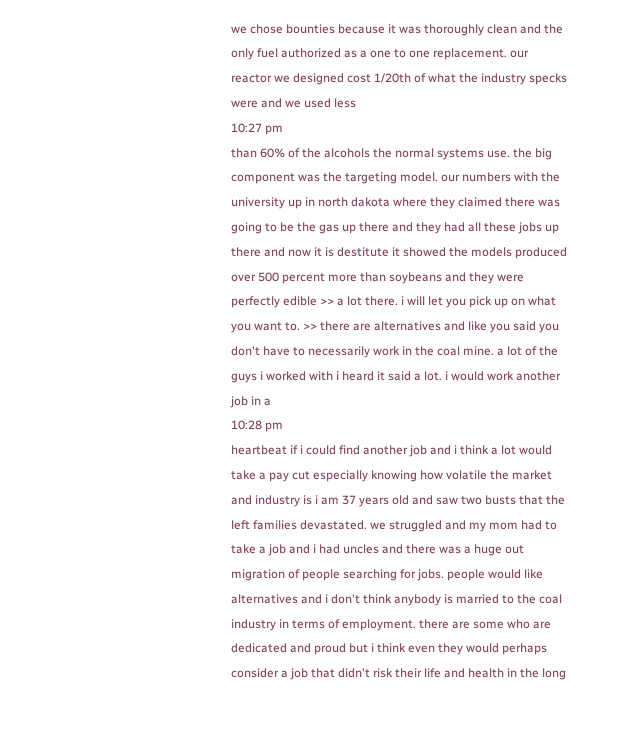we chose bounties because it was thoroughly clean and the only fuel authorized as a one to one replacement. our reactor we designed cost 1/20th of what the industry specks were and we used less
10:27 pm
than 60% of the alcohols the normal systems use. the big component was the targeting model. our numbers with the university up in north dakota where they claimed there was going to be the gas up there and they had all these jobs up there and now it is destitute it showed the models produced over 500 percent more than soybeans and they were perfectly edible >> a lot there. i will let you pick up on what you want to. >> there are alternatives and like you said you don't have to necessarily work in the coal mine. a lot of the guys i worked with i heard it said a lot. i would work another job in a
10:28 pm
heartbeat if i could find another job and i think a lot would take a pay cut especially knowing how volatile the market and industry is i am 37 years old and saw two busts that the left families devastated. we struggled and my mom had to take a job and i had uncles and there was a huge out migration of people searching for jobs. people would like alternatives and i don't think anybody is married to the coal industry in terms of employment. there are some who are dedicated and proud but i think even they would perhaps consider a job that didn't risk their life and health in the long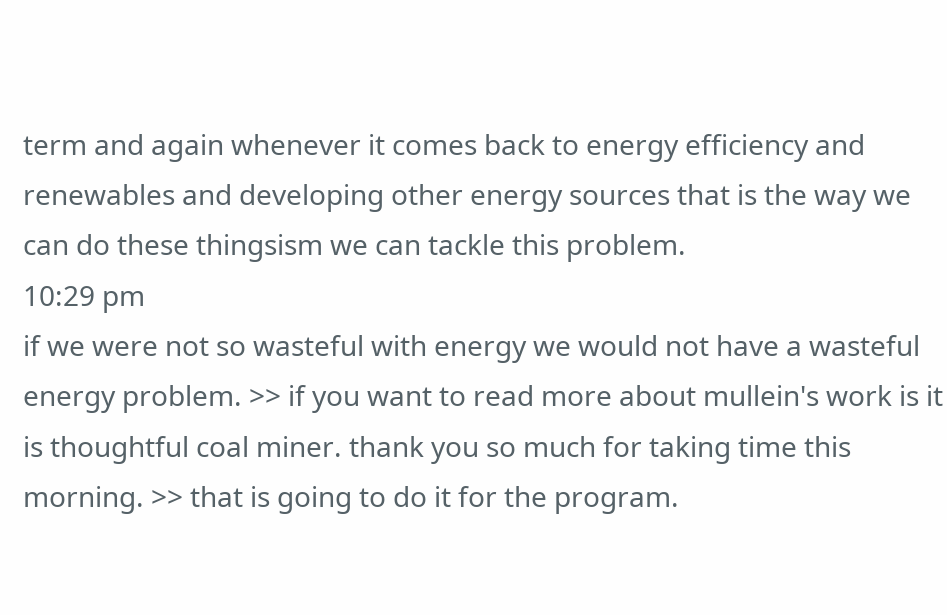term and again whenever it comes back to energy efficiency and renewables and developing other energy sources that is the way we can do these thingsism we can tackle this problem.
10:29 pm
if we were not so wasteful with energy we would not have a wasteful energy problem. >> if you want to read more about mullein's work is it is thoughtful coal miner. thank you so much for taking time this morning. >> that is going to do it for the program.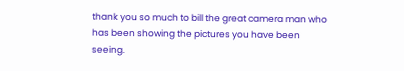thank you so much to bill the great camera man who has been showing the pictures you have been seeing.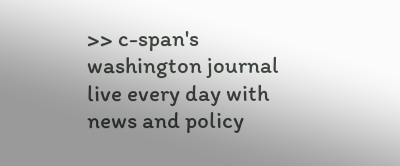>> c-span's washington journal live every day with news and policy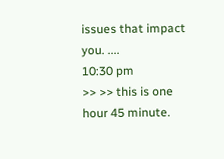issues that impact you. ....
10:30 pm
>> >> this is one hour 45 minute.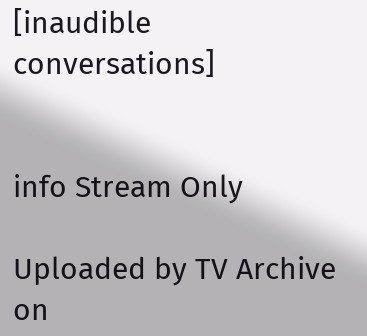[inaudible conversations]


info Stream Only

Uploaded by TV Archive on